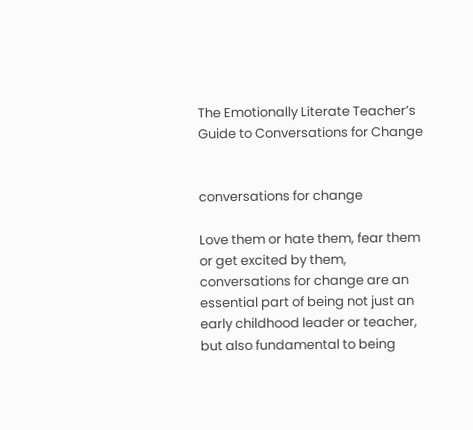The Emotionally Literate Teacher’s Guide to Conversations for Change


conversations for change

Love them or hate them, fear them or get excited by them, conversations for change are an essential part of being not just an early childhood leader or teacher, but also fundamental to being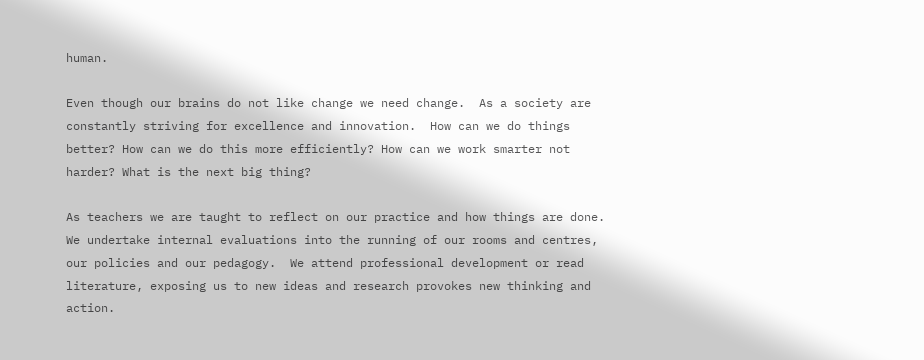human.

Even though our brains do not like change we need change.  As a society are constantly striving for excellence and innovation.  How can we do things better? How can we do this more efficiently? How can we work smarter not harder? What is the next big thing?

As teachers we are taught to reflect on our practice and how things are done. We undertake internal evaluations into the running of our rooms and centres, our policies and our pedagogy.  We attend professional development or read literature, exposing us to new ideas and research provokes new thinking and action.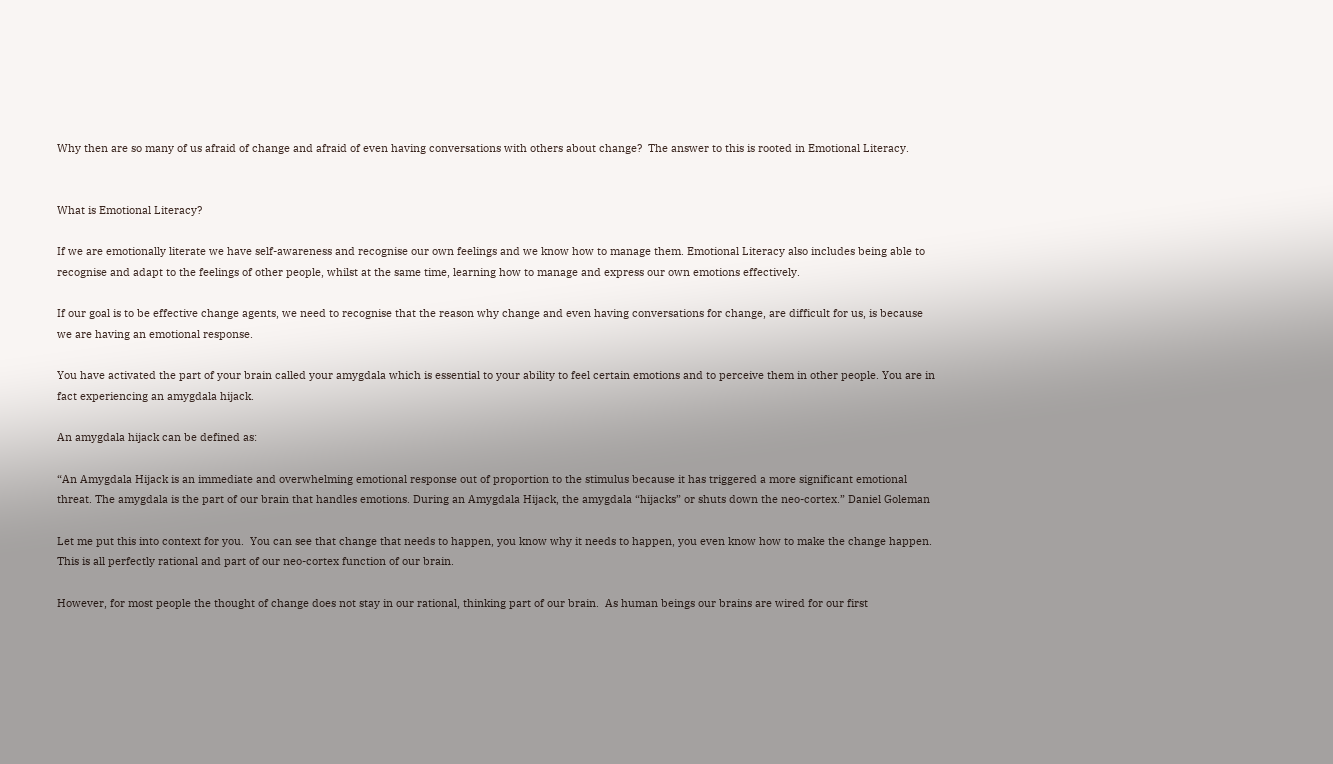Why then are so many of us afraid of change and afraid of even having conversations with others about change?  The answer to this is rooted in Emotional Literacy.


What is Emotional Literacy?

If we are emotionally literate we have self-awareness and recognise our own feelings and we know how to manage them. Emotional Literacy also includes being able to recognise and adapt to the feelings of other people, whilst at the same time, learning how to manage and express our own emotions effectively.

If our goal is to be effective change agents, we need to recognise that the reason why change and even having conversations for change, are difficult for us, is because we are having an emotional response.

You have activated the part of your brain called your amygdala which is essential to your ability to feel certain emotions and to perceive them in other people. You are in fact experiencing an amygdala hijack.

An amygdala hijack can be defined as:

“An Amygdala Hijack is an immediate and overwhelming emotional response out of proportion to the stimulus because it has triggered a more significant emotional threat. The amygdala is the part of our brain that handles emotions. During an Amygdala Hijack, the amygdala “hijacks” or shuts down the neo-cortex.” Daniel Goleman

Let me put this into context for you.  You can see that change that needs to happen, you know why it needs to happen, you even know how to make the change happen.  This is all perfectly rational and part of our neo-cortex function of our brain.

However, for most people the thought of change does not stay in our rational, thinking part of our brain.  As human beings our brains are wired for our first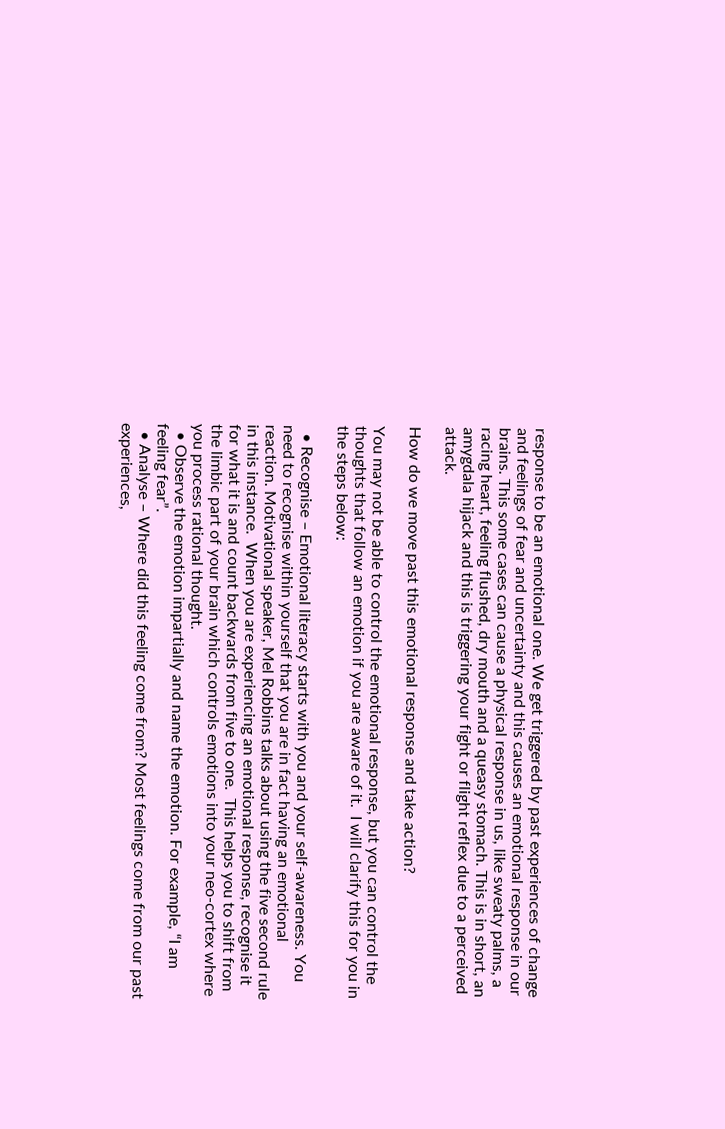response to be an emotional one. We get triggered by past experiences of change and feelings of fear and uncertainty and this causes an emotional response in our brains. This some cases can cause a physical response in us, like sweaty palms, a racing heart, feeling flushed, dry mouth and a queasy stomach. This is in short, an amygdala hijack and this is triggering your fight or flight reflex due to a perceived attack.

How do we move past this emotional response and take action?

You may not be able to control the emotional response, but you can control the thoughts that follow an emotion if you are aware of it.  I will clarify this for you in the steps below:

  • Recognise – Emotional literacy starts with you and your self-awareness. You need to recognise within yourself that you are in fact having an emotional reaction. Motivational speaker, Mel Robbins talks about using the five second rule in this instance.  When you are experiencing an emotional response, recognise it for what it is and count backwards from five to one.  This helps you to shift from the limbic part of your brain which controls emotions into your neo-cortex where you process rational thought.
  • Observe the emotion impartially and name the emotion. For example, “I am feeling fear”.
  • Analyse – Where did this feeling come from? Most feelings come from our past experiences,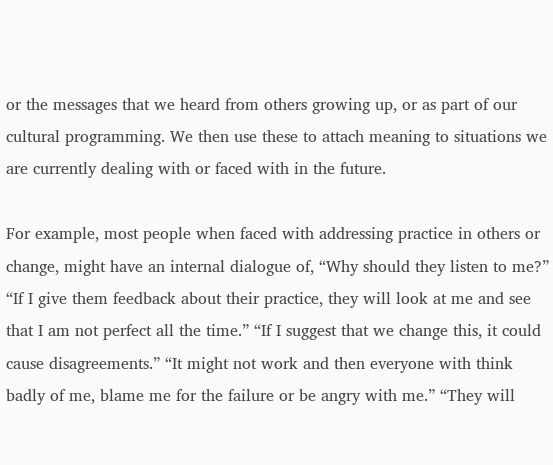or the messages that we heard from others growing up, or as part of our cultural programming. We then use these to attach meaning to situations we are currently dealing with or faced with in the future.

For example, most people when faced with addressing practice in others or change, might have an internal dialogue of, “Why should they listen to me?” “If I give them feedback about their practice, they will look at me and see that I am not perfect all the time.” “If I suggest that we change this, it could cause disagreements.” “It might not work and then everyone with think badly of me, blame me for the failure or be angry with me.” “They will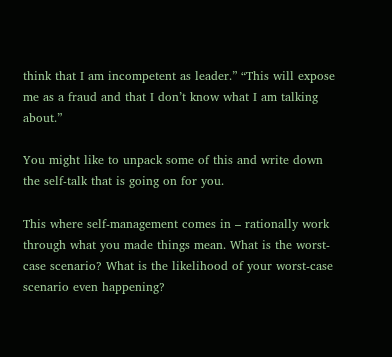think that I am incompetent as leader.” “This will expose me as a fraud and that I don’t know what I am talking about.”

You might like to unpack some of this and write down the self-talk that is going on for you.

This where self-management comes in – rationally work through what you made things mean. What is the worst-case scenario? What is the likelihood of your worst-case scenario even happening?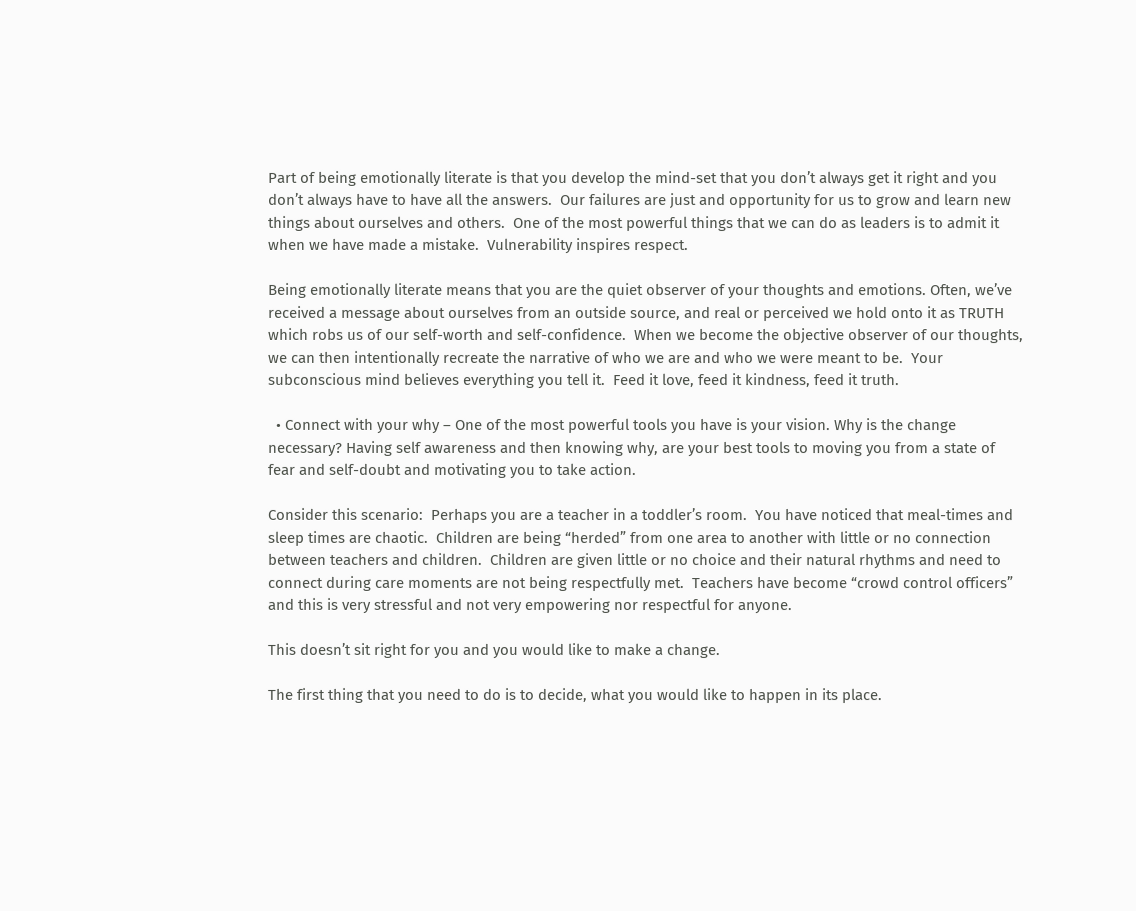Part of being emotionally literate is that you develop the mind-set that you don’t always get it right and you don’t always have to have all the answers.  Our failures are just and opportunity for us to grow and learn new things about ourselves and others.  One of the most powerful things that we can do as leaders is to admit it when we have made a mistake.  Vulnerability inspires respect.

Being emotionally literate means that you are the quiet observer of your thoughts and emotions. Often, we’ve received a message about ourselves from an outside source, and real or perceived we hold onto it as TRUTH which robs us of our self-worth and self-confidence.  When we become the objective observer of our thoughts, we can then intentionally recreate the narrative of who we are and who we were meant to be.  Your subconscious mind believes everything you tell it.  Feed it love, feed it kindness, feed it truth.

  • Connect with your why – One of the most powerful tools you have is your vision. Why is the change necessary? Having self awareness and then knowing why, are your best tools to moving you from a state of fear and self-doubt and motivating you to take action.

Consider this scenario:  Perhaps you are a teacher in a toddler’s room.  You have noticed that meal-times and sleep times are chaotic.  Children are being “herded” from one area to another with little or no connection between teachers and children.  Children are given little or no choice and their natural rhythms and need to connect during care moments are not being respectfully met.  Teachers have become “crowd control officers” and this is very stressful and not very empowering nor respectful for anyone.

This doesn’t sit right for you and you would like to make a change.

The first thing that you need to do is to decide, what you would like to happen in its place.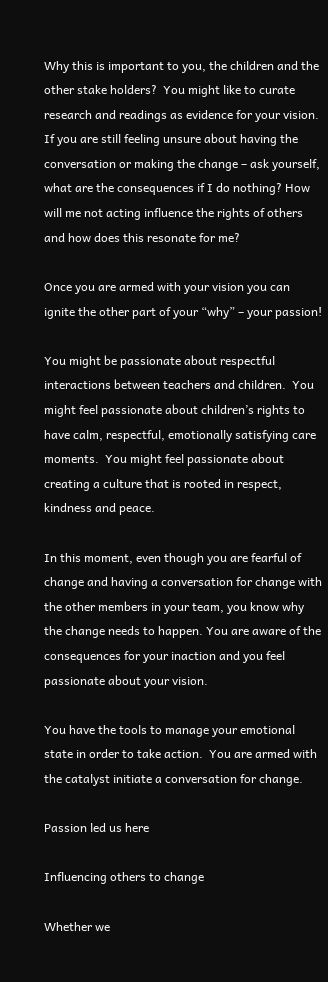Why this is important to you, the children and the other stake holders?  You might like to curate research and readings as evidence for your vision.  If you are still feeling unsure about having the conversation or making the change – ask yourself, what are the consequences if I do nothing? How will me not acting influence the rights of others and how does this resonate for me?

Once you are armed with your vision you can ignite the other part of your “why” – your passion!

You might be passionate about respectful interactions between teachers and children.  You might feel passionate about children’s rights to have calm, respectful, emotionally satisfying care moments.  You might feel passionate about creating a culture that is rooted in respect, kindness and peace.

In this moment, even though you are fearful of change and having a conversation for change with the other members in your team, you know why the change needs to happen. You are aware of the consequences for your inaction and you feel passionate about your vision.

You have the tools to manage your emotional state in order to take action.  You are armed with the catalyst initiate a conversation for change.

Passion led us here

Influencing others to change

Whether we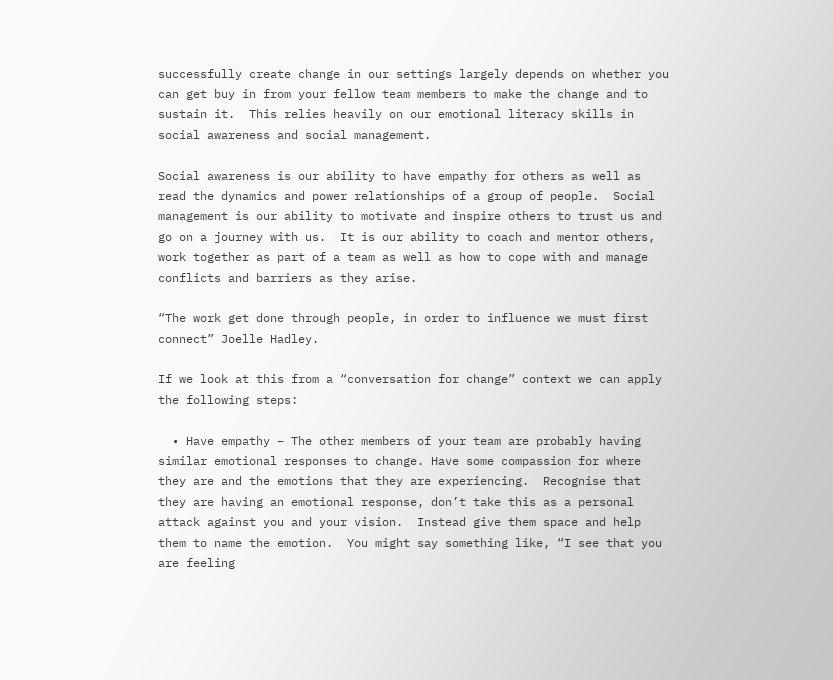successfully create change in our settings largely depends on whether you can get buy in from your fellow team members to make the change and to sustain it.  This relies heavily on our emotional literacy skills in social awareness and social management.

Social awareness is our ability to have empathy for others as well as read the dynamics and power relationships of a group of people.  Social management is our ability to motivate and inspire others to trust us and go on a journey with us.  It is our ability to coach and mentor others, work together as part of a team as well as how to cope with and manage conflicts and barriers as they arise.

“The work get done through people, in order to influence we must first connect” Joelle Hadley.

If we look at this from a “conversation for change” context we can apply the following steps:

  • Have empathy – The other members of your team are probably having similar emotional responses to change. Have some compassion for where they are and the emotions that they are experiencing.  Recognise that they are having an emotional response, don’t take this as a personal attack against you and your vision.  Instead give them space and help them to name the emotion.  You might say something like, “I see that you are feeling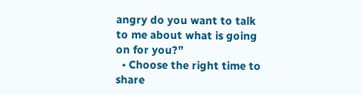angry do you want to talk to me about what is going on for you?”
  • Choose the right time to share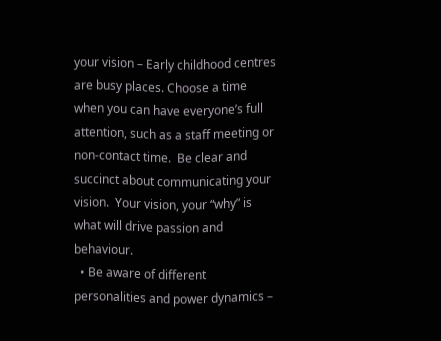your vision – Early childhood centres are busy places. Choose a time when you can have everyone’s full attention, such as a staff meeting or non-contact time.  Be clear and succinct about communicating your vision.  Your vision, your “why” is what will drive passion and behaviour.
  • Be aware of different personalities and power dynamics –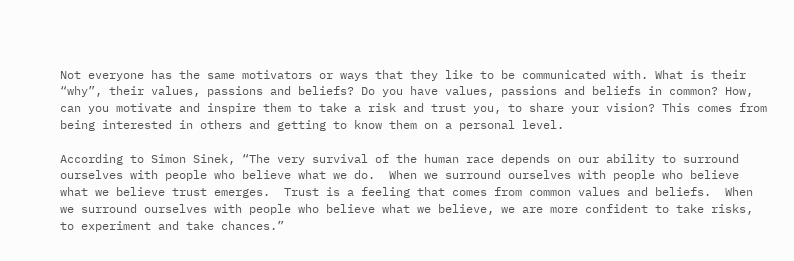Not everyone has the same motivators or ways that they like to be communicated with. What is their “why”, their values, passions and beliefs? Do you have values, passions and beliefs in common? How, can you motivate and inspire them to take a risk and trust you, to share your vision? This comes from being interested in others and getting to know them on a personal level.

According to Simon Sinek, “The very survival of the human race depends on our ability to surround ourselves with people who believe what we do.  When we surround ourselves with people who believe what we believe trust emerges.  Trust is a feeling that comes from common values and beliefs.  When we surround ourselves with people who believe what we believe, we are more confident to take risks, to experiment and take chances.”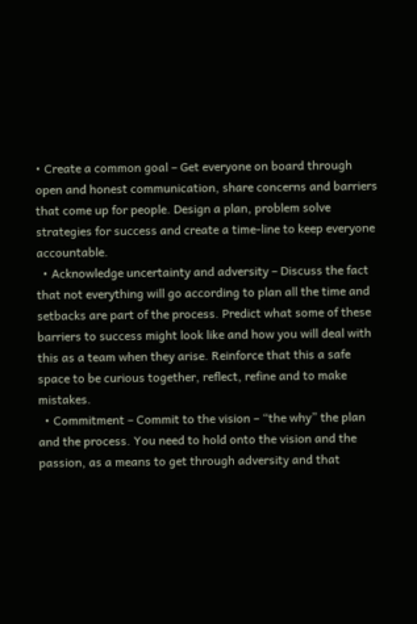• Create a common goal – Get everyone on board through open and honest communication, share concerns and barriers that come up for people. Design a plan, problem solve strategies for success and create a time-line to keep everyone accountable.
  • Acknowledge uncertainty and adversity – Discuss the fact that not everything will go according to plan all the time and setbacks are part of the process. Predict what some of these barriers to success might look like and how you will deal with this as a team when they arise. Reinforce that this a safe space to be curious together, reflect, refine and to make mistakes.
  • Commitment – Commit to the vision – “the why” the plan and the process. You need to hold onto the vision and the passion, as a means to get through adversity and that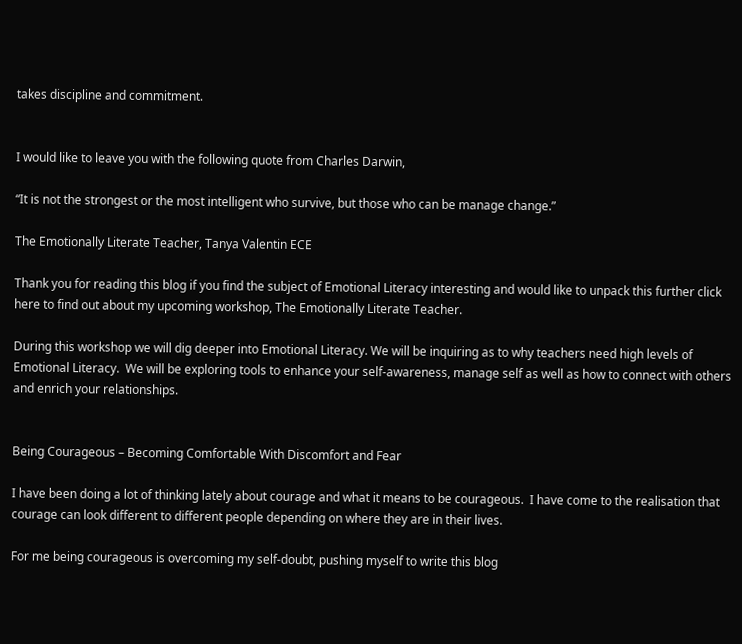takes discipline and commitment.


I would like to leave you with the following quote from Charles Darwin,

“It is not the strongest or the most intelligent who survive, but those who can be manage change.”

The Emotionally Literate Teacher, Tanya Valentin ECE

Thank you for reading this blog if you find the subject of Emotional Literacy interesting and would like to unpack this further click here to find out about my upcoming workshop, The Emotionally Literate Teacher.

During this workshop we will dig deeper into Emotional Literacy. We will be inquiring as to why teachers need high levels of Emotional Literacy.  We will be exploring tools to enhance your self-awareness, manage self as well as how to connect with others and enrich your relationships.


Being Courageous – Becoming Comfortable With Discomfort and Fear

I have been doing a lot of thinking lately about courage and what it means to be courageous.  I have come to the realisation that courage can look different to different people depending on where they are in their lives.

For me being courageous is overcoming my self-doubt, pushing myself to write this blog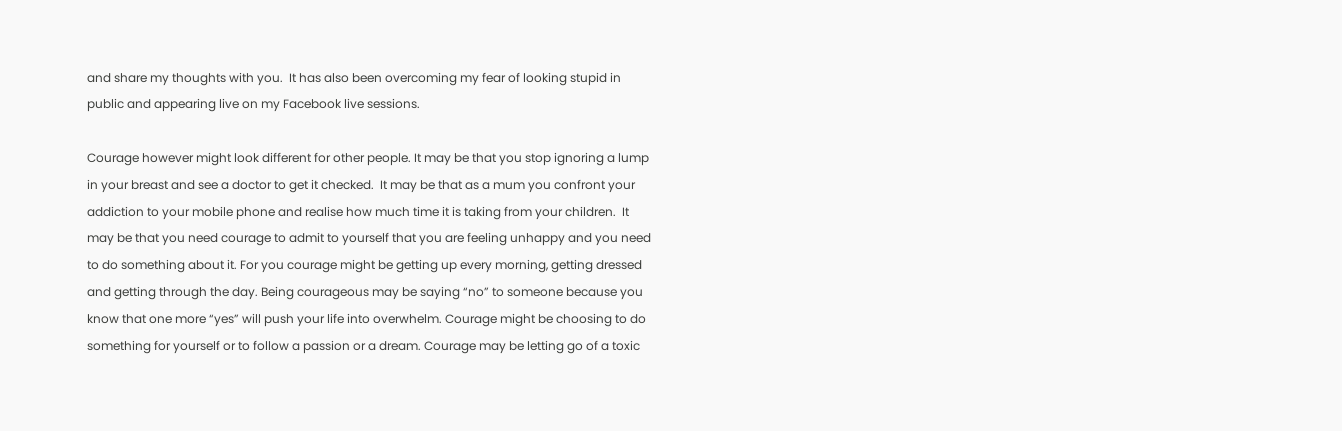and share my thoughts with you.  It has also been overcoming my fear of looking stupid in public and appearing live on my Facebook live sessions.

Courage however might look different for other people. It may be that you stop ignoring a lump in your breast and see a doctor to get it checked.  It may be that as a mum you confront your addiction to your mobile phone and realise how much time it is taking from your children.  It may be that you need courage to admit to yourself that you are feeling unhappy and you need to do something about it. For you courage might be getting up every morning, getting dressed and getting through the day. Being courageous may be saying “no” to someone because you know that one more “yes” will push your life into overwhelm. Courage might be choosing to do something for yourself or to follow a passion or a dream. Courage may be letting go of a toxic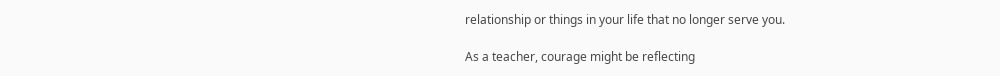relationship or things in your life that no longer serve you.

As a teacher, courage might be reflecting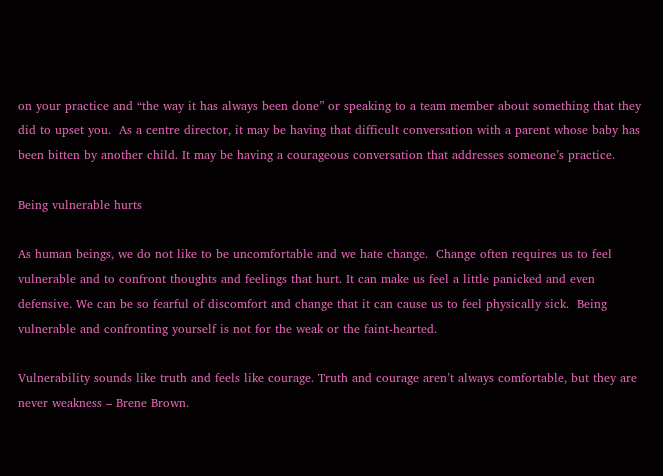on your practice and “the way it has always been done” or speaking to a team member about something that they did to upset you.  As a centre director, it may be having that difficult conversation with a parent whose baby has been bitten by another child. It may be having a courageous conversation that addresses someone’s practice.

Being vulnerable hurts

As human beings, we do not like to be uncomfortable and we hate change.  Change often requires us to feel vulnerable and to confront thoughts and feelings that hurt. It can make us feel a little panicked and even defensive. We can be so fearful of discomfort and change that it can cause us to feel physically sick.  Being vulnerable and confronting yourself is not for the weak or the faint-hearted.

Vulnerability sounds like truth and feels like courage. Truth and courage aren’t always comfortable, but they are never weakness – Brene Brown.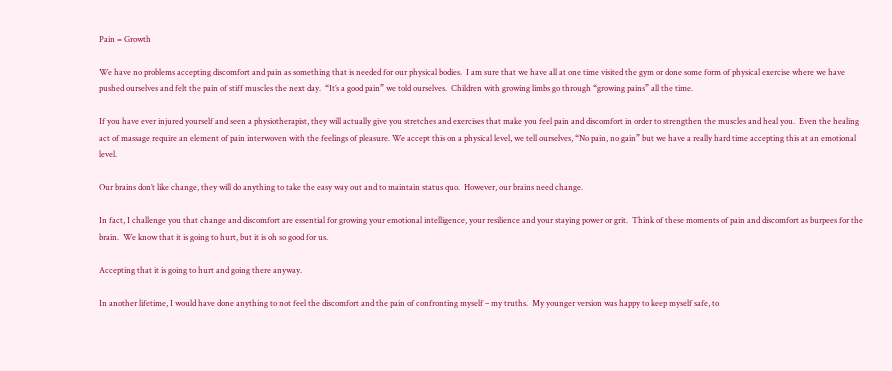Pain = Growth

We have no problems accepting discomfort and pain as something that is needed for our physical bodies.  I am sure that we have all at one time visited the gym or done some form of physical exercise where we have pushed ourselves and felt the pain of stiff muscles the next day.  “It’s a good pain” we told ourselves.  Children with growing limbs go through “growing pains” all the time.

If you have ever injured yourself and seen a physiotherapist, they will actually give you stretches and exercises that make you feel pain and discomfort in order to strengthen the muscles and heal you.  Even the healing act of massage require an element of pain interwoven with the feelings of pleasure. We accept this on a physical level, we tell ourselves, “No pain, no gain” but we have a really hard time accepting this at an emotional level.

Our brains don’t like change, they will do anything to take the easy way out and to maintain status quo.  However, our brains need change.

In fact, I challenge you that change and discomfort are essential for growing your emotional intelligence, your resilience and your staying power or grit.  Think of these moments of pain and discomfort as burpees for the brain.  We know that it is going to hurt, but it is oh so good for us.

Accepting that it is going to hurt and going there anyway.

In another lifetime, I would have done anything to not feel the discomfort and the pain of confronting myself – my truths.  My younger version was happy to keep myself safe, to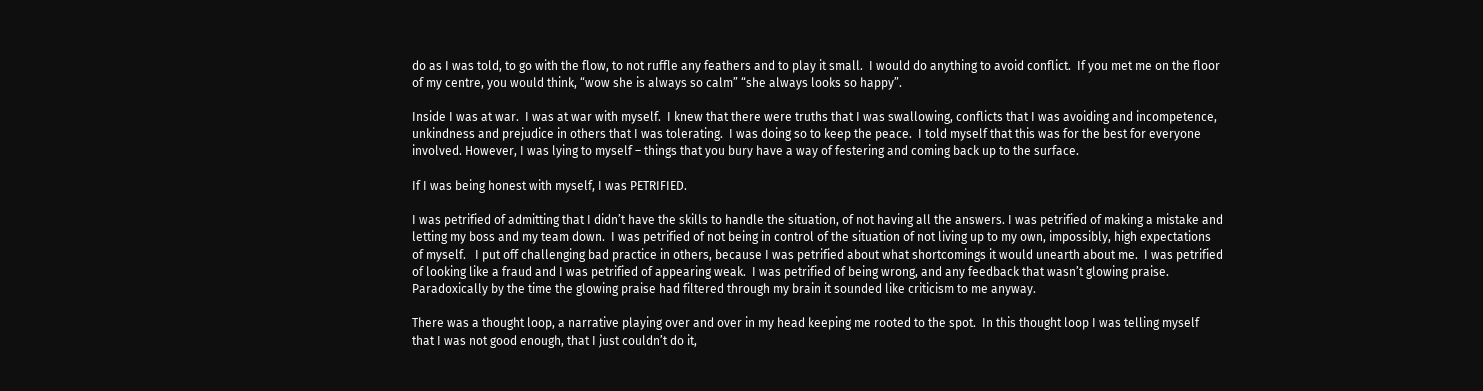do as I was told, to go with the flow, to not ruffle any feathers and to play it small.  I would do anything to avoid conflict.  If you met me on the floor of my centre, you would think, “wow she is always so calm” “she always looks so happy”.

Inside I was at war.  I was at war with myself.  I knew that there were truths that I was swallowing, conflicts that I was avoiding and incompetence, unkindness and prejudice in others that I was tolerating.  I was doing so to keep the peace.  I told myself that this was for the best for everyone involved. However, I was lying to myself – things that you bury have a way of festering and coming back up to the surface.

If I was being honest with myself, I was PETRIFIED.

I was petrified of admitting that I didn’t have the skills to handle the situation, of not having all the answers. I was petrified of making a mistake and letting my boss and my team down.  I was petrified of not being in control of the situation of not living up to my own, impossibly, high expectations of myself.   I put off challenging bad practice in others, because I was petrified about what shortcomings it would unearth about me.  I was petrified of looking like a fraud and I was petrified of appearing weak.  I was petrified of being wrong, and any feedback that wasn’t glowing praise. Paradoxically by the time the glowing praise had filtered through my brain it sounded like criticism to me anyway.

There was a thought loop, a narrative playing over and over in my head keeping me rooted to the spot.  In this thought loop I was telling myself that I was not good enough, that I just couldn’t do it,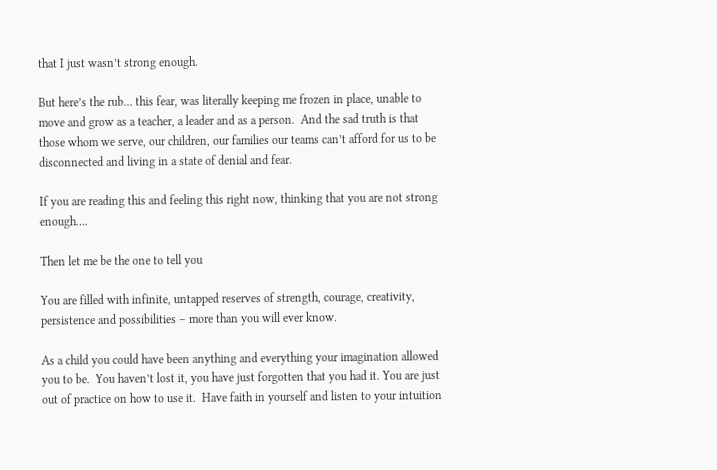that I just wasn’t strong enough.

But here’s the rub… this fear, was literally keeping me frozen in place, unable to move and grow as a teacher, a leader and as a person.  And the sad truth is that those whom we serve, our children, our families our teams can’t afford for us to be disconnected and living in a state of denial and fear.

If you are reading this and feeling this right now, thinking that you are not strong enough….

Then let me be the one to tell you

You are filled with infinite, untapped reserves of strength, courage, creativity, persistence and possibilities – more than you will ever know.

As a child you could have been anything and everything your imagination allowed you to be.  You haven’t lost it, you have just forgotten that you had it. You are just out of practice on how to use it.  Have faith in yourself and listen to your intuition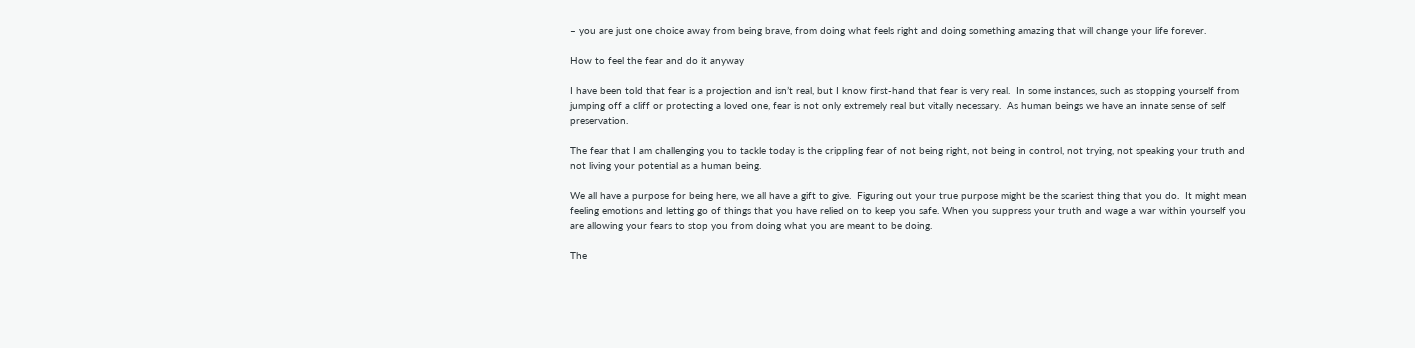– you are just one choice away from being brave, from doing what feels right and doing something amazing that will change your life forever.

How to feel the fear and do it anyway

I have been told that fear is a projection and isn’t real, but I know first-hand that fear is very real.  In some instances, such as stopping yourself from jumping off a cliff or protecting a loved one, fear is not only extremely real but vitally necessary.  As human beings we have an innate sense of self preservation.

The fear that I am challenging you to tackle today is the crippling fear of not being right, not being in control, not trying, not speaking your truth and not living your potential as a human being.

We all have a purpose for being here, we all have a gift to give.  Figuring out your true purpose might be the scariest thing that you do.  It might mean feeling emotions and letting go of things that you have relied on to keep you safe. When you suppress your truth and wage a war within yourself you are allowing your fears to stop you from doing what you are meant to be doing.

The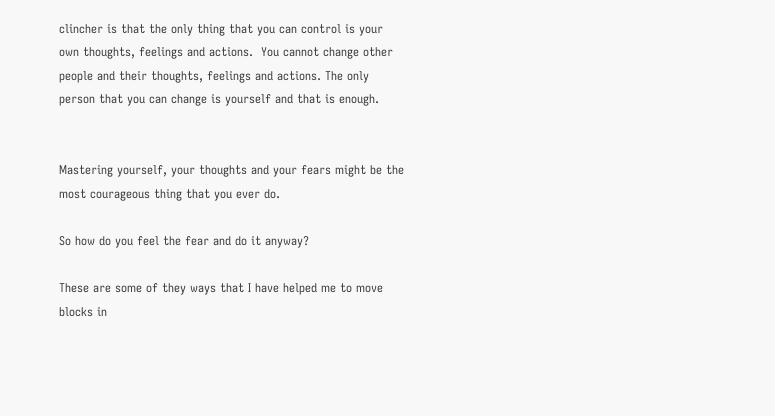clincher is that the only thing that you can control is your own thoughts, feelings and actions.  You cannot change other people and their thoughts, feelings and actions. The only person that you can change is yourself and that is enough.


Mastering yourself, your thoughts and your fears might be the most courageous thing that you ever do.

So how do you feel the fear and do it anyway?

These are some of they ways that I have helped me to move blocks in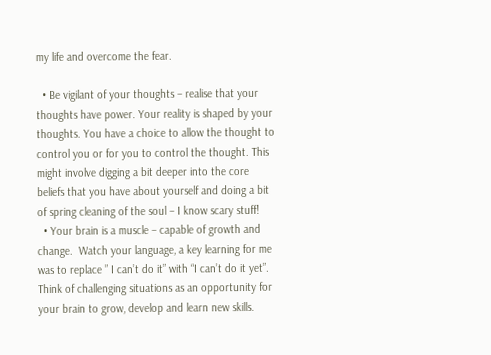my life and overcome the fear.

  • Be vigilant of your thoughts – realise that your thoughts have power. Your reality is shaped by your thoughts. You have a choice to allow the thought to control you or for you to control the thought. This might involve digging a bit deeper into the core beliefs that you have about yourself and doing a bit of spring cleaning of the soul – I know scary stuff!
  • Your brain is a muscle – capable of growth and change.  Watch your language, a key learning for me was to replace ” I can’t do it” with “I can’t do it yet”.  Think of challenging situations as an opportunity for your brain to grow, develop and learn new skills.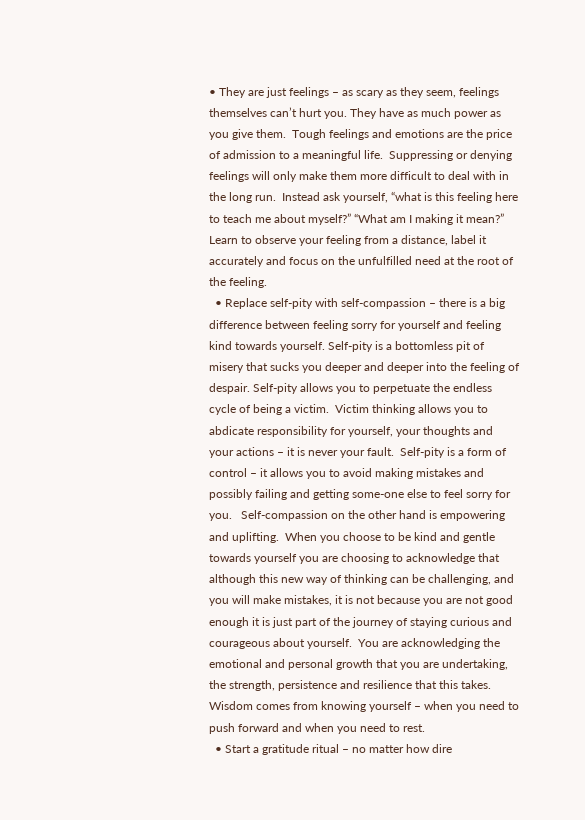• They are just feelings – as scary as they seem, feelings themselves can’t hurt you. They have as much power as you give them.  Tough feelings and emotions are the price of admission to a meaningful life.  Suppressing or denying feelings will only make them more difficult to deal with in the long run.  Instead ask yourself, “what is this feeling here to teach me about myself?” “What am I making it mean?” Learn to observe your feeling from a distance, label it accurately and focus on the unfulfilled need at the root of the feeling.
  • Replace self-pity with self-compassion – there is a big difference between feeling sorry for yourself and feeling kind towards yourself. Self-pity is a bottomless pit of misery that sucks you deeper and deeper into the feeling of despair. Self-pity allows you to perpetuate the endless cycle of being a victim.  Victim thinking allows you to abdicate responsibility for yourself, your thoughts and your actions – it is never your fault.  Self-pity is a form of control – it allows you to avoid making mistakes and possibly failing and getting some-one else to feel sorry for you.   Self-compassion on the other hand is empowering and uplifting.  When you choose to be kind and gentle towards yourself you are choosing to acknowledge that although this new way of thinking can be challenging, and you will make mistakes, it is not because you are not good enough it is just part of the journey of staying curious and courageous about yourself.  You are acknowledging the emotional and personal growth that you are undertaking, the strength, persistence and resilience that this takes.  Wisdom comes from knowing yourself – when you need to push forward and when you need to rest.
  • Start a gratitude ritual – no matter how dire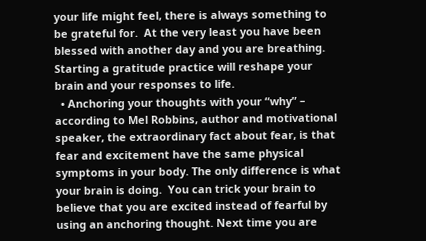your life might feel, there is always something to be grateful for.  At the very least you have been blessed with another day and you are breathing.  Starting a gratitude practice will reshape your brain and your responses to life.
  • Anchoring your thoughts with your “why” – according to Mel Robbins, author and motivational speaker, the extraordinary fact about fear, is that fear and excitement have the same physical symptoms in your body. The only difference is what your brain is doing.  You can trick your brain to believe that you are excited instead of fearful by using an anchoring thought. Next time you are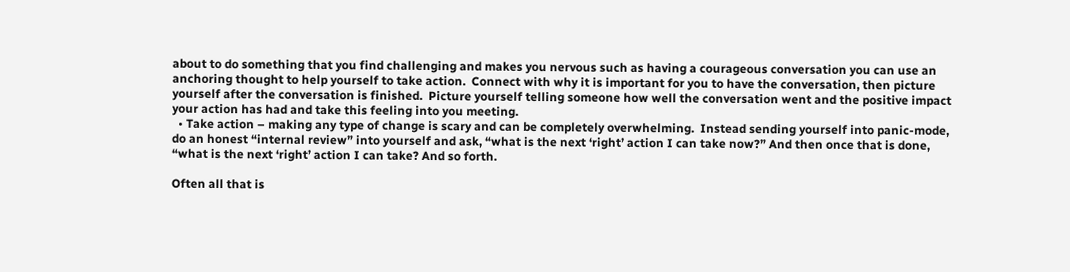about to do something that you find challenging and makes you nervous such as having a courageous conversation you can use an anchoring thought to help yourself to take action.  Connect with why it is important for you to have the conversation, then picture yourself after the conversation is finished.  Picture yourself telling someone how well the conversation went and the positive impact your action has had and take this feeling into you meeting.
  • Take action – making any type of change is scary and can be completely overwhelming.  Instead sending yourself into panic-mode, do an honest “internal review” into yourself and ask, “what is the next ‘right’ action I can take now?” And then once that is done, “what is the next ‘right’ action I can take? And so forth.

Often all that is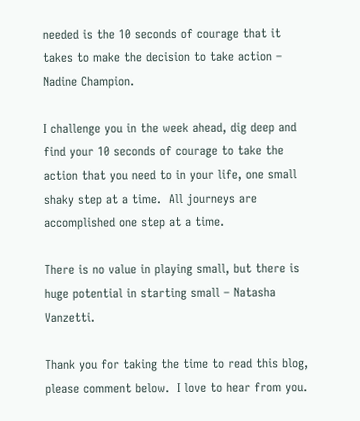needed is the 10 seconds of courage that it takes to make the decision to take action – Nadine Champion.

I challenge you in the week ahead, dig deep and find your 10 seconds of courage to take the action that you need to in your life, one small shaky step at a time.  All journeys are accomplished one step at a time.

There is no value in playing small, but there is huge potential in starting small – Natasha Vanzetti.

Thank you for taking the time to read this blog, please comment below.  I love to hear from you.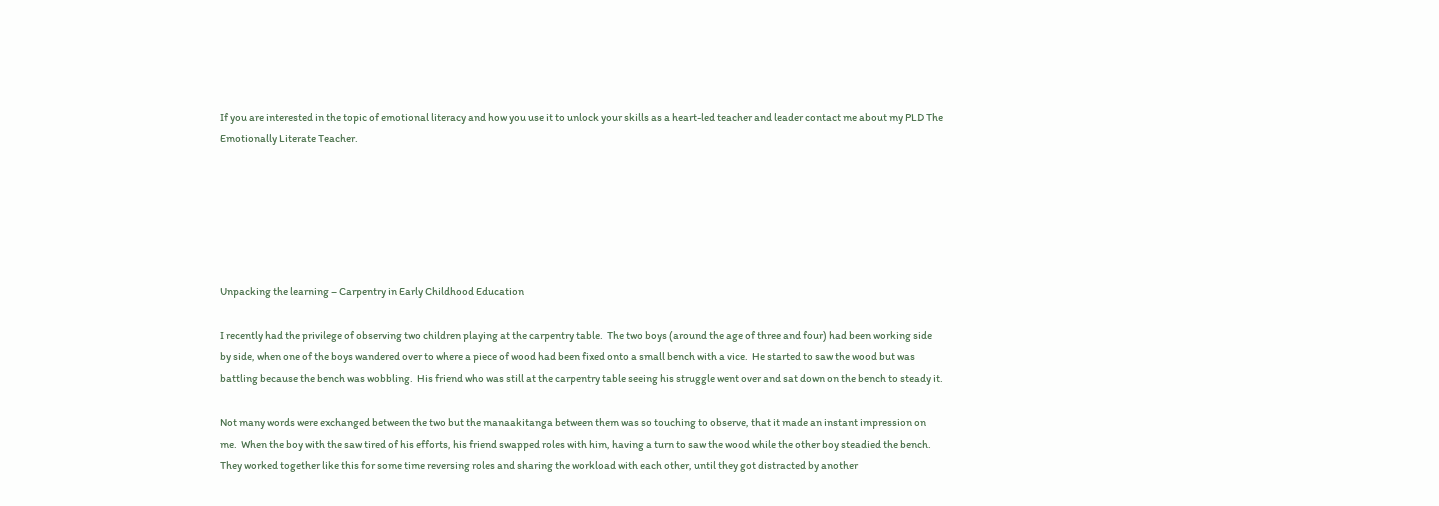If you are interested in the topic of emotional literacy and how you use it to unlock your skills as a heart-led teacher and leader contact me about my PLD The Emotionally Literate Teacher.






Unpacking the learning – Carpentry in Early Childhood Education

I recently had the privilege of observing two children playing at the carpentry table.  The two boys (around the age of three and four) had been working side by side, when one of the boys wandered over to where a piece of wood had been fixed onto a small bench with a vice.  He started to saw the wood but was battling because the bench was wobbling.  His friend who was still at the carpentry table seeing his struggle went over and sat down on the bench to steady it.

Not many words were exchanged between the two but the manaakitanga between them was so touching to observe, that it made an instant impression on me.  When the boy with the saw tired of his efforts, his friend swapped roles with him, having a turn to saw the wood while the other boy steadied the bench. They worked together like this for some time reversing roles and sharing the workload with each other, until they got distracted by another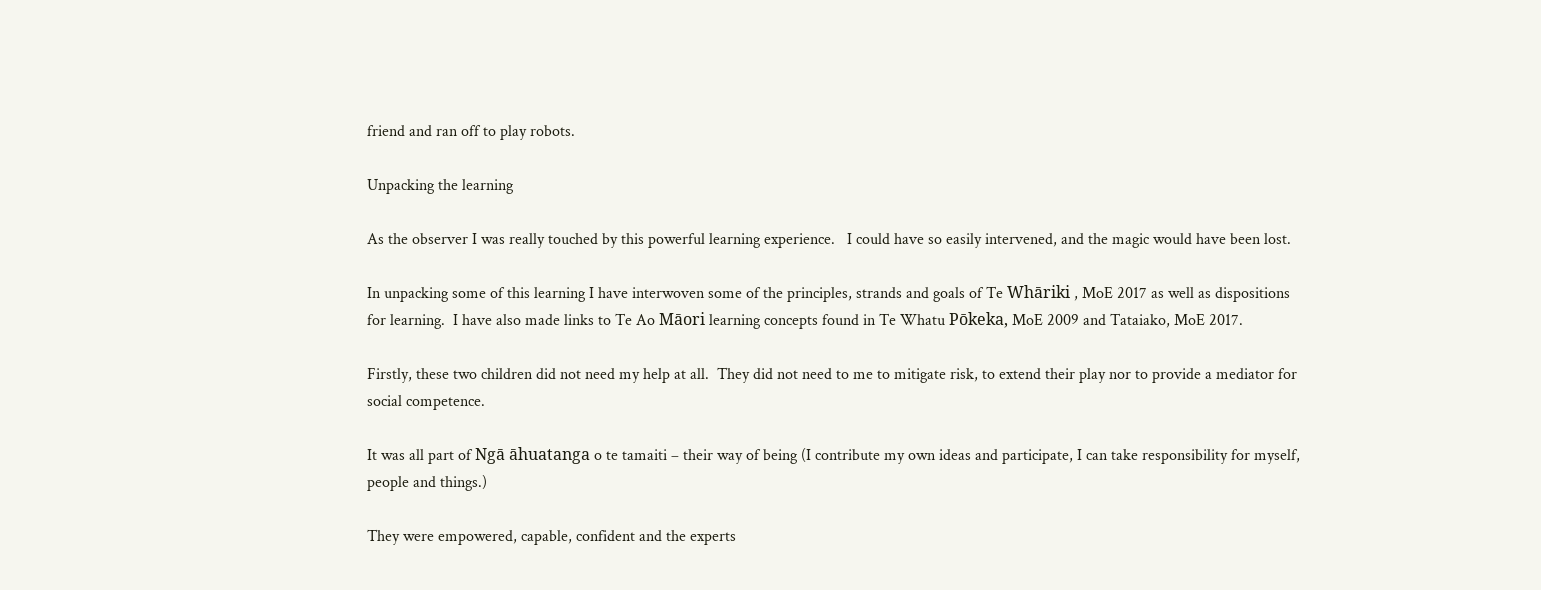friend and ran off to play robots.

Unpacking the learning

As the observer I was really touched by this powerful learning experience.   I could have so easily intervened, and the magic would have been lost.

In unpacking some of this learning I have interwoven some of the principles, strands and goals of Te Whāriki , MoE 2017 as well as dispositions for learning.  I have also made links to Te Ao Māori learning concepts found in Te Whatu Pōkeka, MoE 2009 and Tataiako, MoE 2017.

Firstly, these two children did not need my help at all.  They did not need to me to mitigate risk, to extend their play nor to provide a mediator for social competence.

It was all part of Ngā āhuatanga o te tamaiti – their way of being (I contribute my own ideas and participate, I can take responsibility for myself, people and things.)

They were empowered, capable, confident and the experts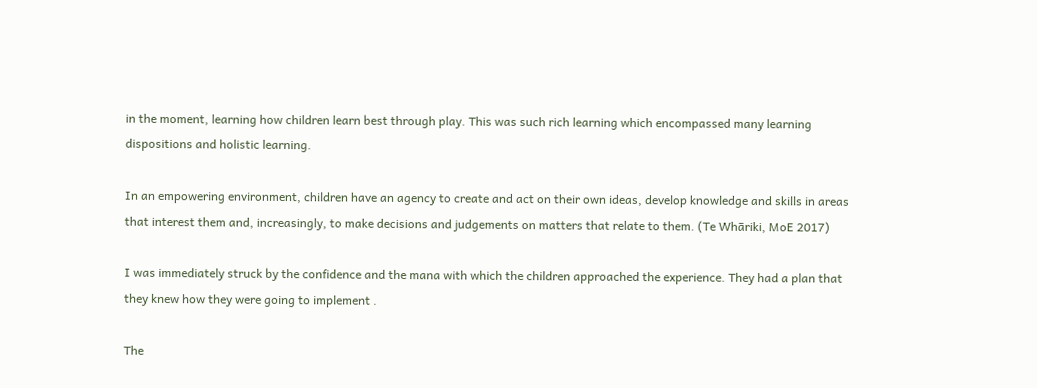in the moment, learning how children learn best through play. This was such rich learning which encompassed many learning dispositions and holistic learning.

In an empowering environment, children have an agency to create and act on their own ideas, develop knowledge and skills in areas that interest them and, increasingly, to make decisions and judgements on matters that relate to them. (Te Whāriki, MoE 2017)

I was immediately struck by the confidence and the mana with which the children approached the experience. They had a plan that  they knew how they were going to implement .

The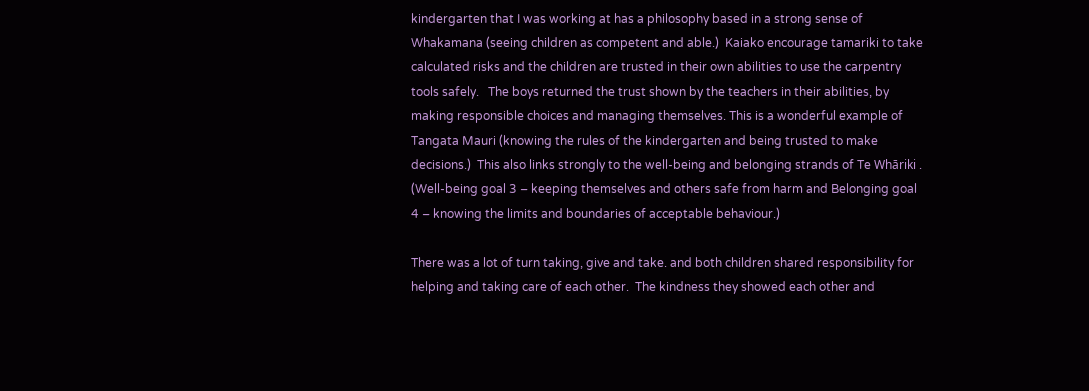kindergarten that I was working at has a philosophy based in a strong sense of Whakamana (seeing children as competent and able.)  Kaiako encourage tamariki to take calculated risks and the children are trusted in their own abilities to use the carpentry tools safely.   The boys returned the trust shown by the teachers in their abilities, by making responsible choices and managing themselves. This is a wonderful example of Tangata Mauri (knowing the rules of the kindergarten and being trusted to make decisions.)  This also links strongly to the well-being and belonging strands of Te Whāriki .  (Well-being goal 3 – keeping themselves and others safe from harm and Belonging goal 4 – knowing the limits and boundaries of acceptable behaviour.)

There was a lot of turn taking, give and take. and both children shared responsibility for helping and taking care of each other.  The kindness they showed each other and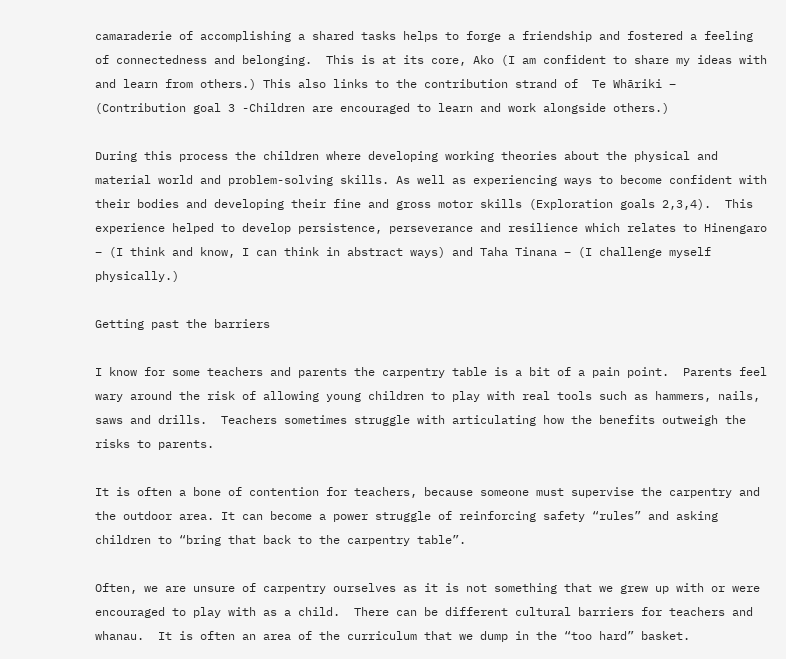camaraderie of accomplishing a shared tasks helps to forge a friendship and fostered a feeling of connectedness and belonging.  This is at its core, Ako (I am confident to share my ideas with and learn from others.) This also links to the contribution strand of  Te Whāriki – (Contribution goal 3 -Children are encouraged to learn and work alongside others.)

During this process the children where developing working theories about the physical and material world and problem-solving skills. As well as experiencing ways to become confident with their bodies and developing their fine and gross motor skills (Exploration goals 2,3,4).  This experience helped to develop persistence, perseverance and resilience which relates to Hinengaro – (I think and know, I can think in abstract ways) and Taha Tinana – (I challenge myself physically.)

Getting past the barriers

I know for some teachers and parents the carpentry table is a bit of a pain point.  Parents feel wary around the risk of allowing young children to play with real tools such as hammers, nails, saws and drills.  Teachers sometimes struggle with articulating how the benefits outweigh the risks to parents.

It is often a bone of contention for teachers, because someone must supervise the carpentry and the outdoor area. It can become a power struggle of reinforcing safety “rules” and asking children to “bring that back to the carpentry table”.

Often, we are unsure of carpentry ourselves as it is not something that we grew up with or were encouraged to play with as a child.  There can be different cultural barriers for teachers and whanau.  It is often an area of the curriculum that we dump in the “too hard” basket.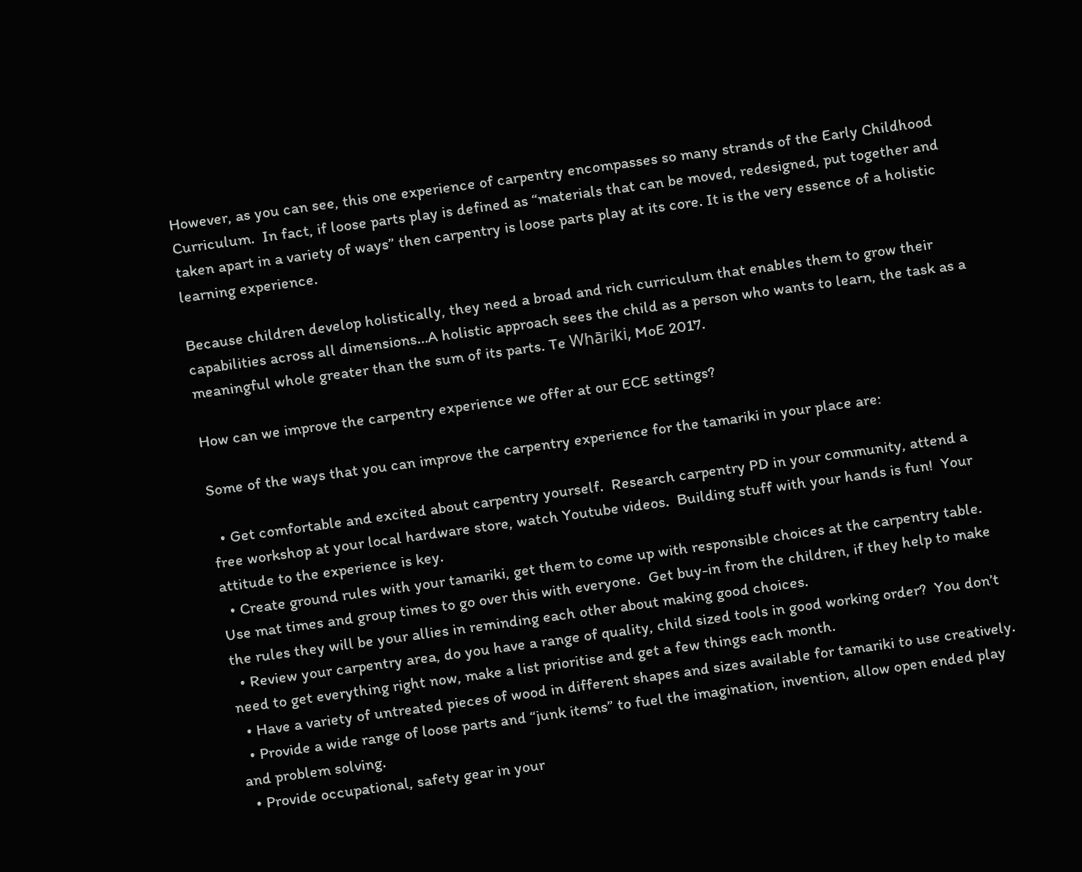However, as you can see, this one experience of carpentry encompasses so many strands of the Early Childhood Curriculum.  In fact, if loose parts play is defined as “materials that can be moved, redesigned, put together and taken apart in a variety of ways” then carpentry is loose parts play at its core. It is the very essence of a holistic learning experience.

Because children develop holistically, they need a broad and rich curriculum that enables them to grow their capabilities across all dimensions…A holistic approach sees the child as a person who wants to learn, the task as a meaningful whole greater than the sum of its parts. Te Whāriki, MoE 2017.

How can we improve the carpentry experience we offer at our ECE settings?

Some of the ways that you can improve the carpentry experience for the tamariki in your place are:

  • Get comfortable and excited about carpentry yourself.  Research carpentry PD in your community, attend a free workshop at your local hardware store, watch Youtube videos.  Building stuff with your hands is fun!  Your attitude to the experience is key.
  • Create ground rules with your tamariki, get them to come up with responsible choices at the carpentry table.  Use mat times and group times to go over this with everyone.  Get buy-in from the children, if they help to make the rules they will be your allies in reminding each other about making good choices.
  • Review your carpentry area, do you have a range of quality, child sized tools in good working order?  You don’t need to get everything right now, make a list prioritise and get a few things each month.
  • Have a variety of untreated pieces of wood in different shapes and sizes available for tamariki to use creatively.
  • Provide a wide range of loose parts and “junk items” to fuel the imagination, invention, allow open ended play and problem solving.
  • Provide occupational, safety gear in your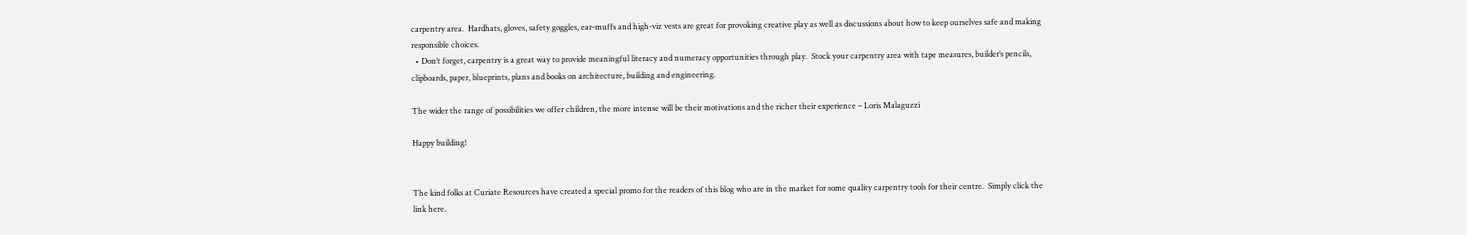carpentry area.  Hardhats, gloves, safety goggles, ear-muffs and high-viz vests are great for provoking creative play as well as discussions about how to keep ourselves safe and making responsible choices.
  • Don’t forget, carpentry is a great way to provide meaningful literacy and numeracy opportunities through play.  Stock your carpentry area with tape measures, builder’s pencils, clipboards, paper, blueprints, plans and books on architecture, building and engineering.

The wider the range of possibilities we offer children, the more intense will be their motivations and the richer their experience – Loris Malaguzzi

Happy building!


The kind folks at Curiate Resources have created a special promo for the readers of this blog who are in the market for some quality carpentry tools for their centre.  Simply click the link here.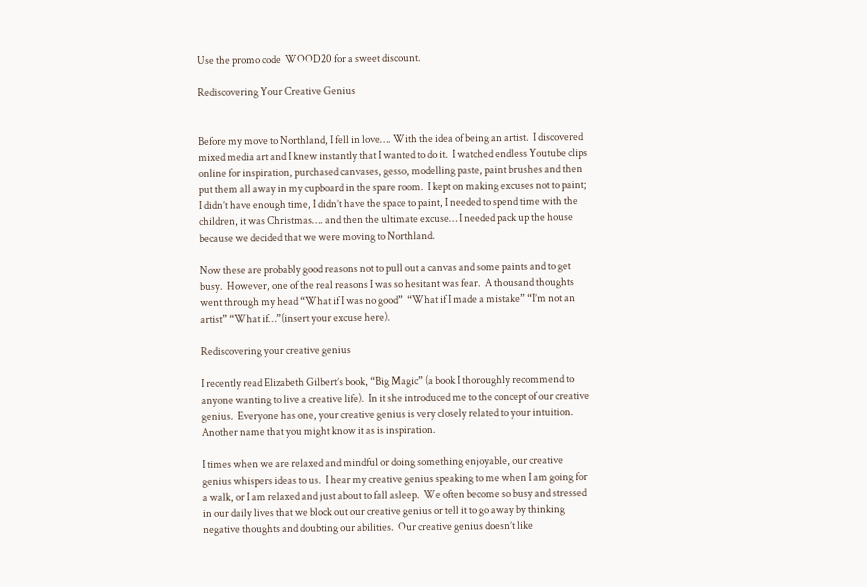Use the promo code  WOOD20 for a sweet discount.

Rediscovering Your Creative Genius


Before my move to Northland, I fell in love…. With the idea of being an artist.  I discovered mixed media art and I knew instantly that I wanted to do it.  I watched endless Youtube clips online for inspiration, purchased canvases, gesso, modelling paste, paint brushes and then put them all away in my cupboard in the spare room.  I kept on making excuses not to paint; I didn’t have enough time, I didn’t have the space to paint, I needed to spend time with the children, it was Christmas…. and then the ultimate excuse… I needed pack up the house because we decided that we were moving to Northland.

Now these are probably good reasons not to pull out a canvas and some paints and to get busy.  However, one of the real reasons I was so hesitant was fear.  A thousand thoughts went through my head “What if I was no good”  “What if I made a mistake” “I’m not an artist” “What if…”(insert your excuse here).

Rediscovering your creative genius

I recently read Elizabeth Gilbert’s book, “Big Magic” (a book I thoroughly recommend to anyone wanting to live a creative life).  In it she introduced me to the concept of our creative genius.  Everyone has one, your creative genius is very closely related to your intuition.  Another name that you might know it as is inspiration.

I times when we are relaxed and mindful or doing something enjoyable, our creative genius whispers ideas to us.  I hear my creative genius speaking to me when I am going for a walk, or I am relaxed and just about to fall asleep.  We often become so busy and stressed in our daily lives that we block out our creative genius or tell it to go away by thinking negative thoughts and doubting our abilities.  Our creative genius doesn’t like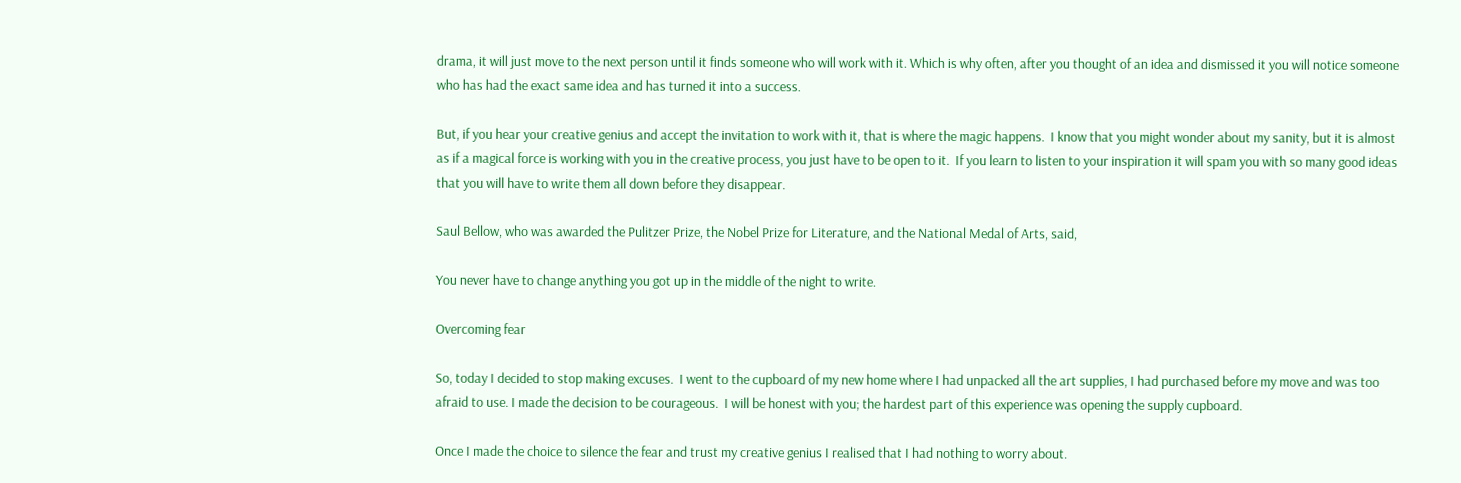drama, it will just move to the next person until it finds someone who will work with it. Which is why often, after you thought of an idea and dismissed it you will notice someone who has had the exact same idea and has turned it into a success.

But, if you hear your creative genius and accept the invitation to work with it, that is where the magic happens.  I know that you might wonder about my sanity, but it is almost as if a magical force is working with you in the creative process, you just have to be open to it.  If you learn to listen to your inspiration it will spam you with so many good ideas that you will have to write them all down before they disappear.

Saul Bellow, who was awarded the Pulitzer Prize, the Nobel Prize for Literature, and the National Medal of Arts, said,

You never have to change anything you got up in the middle of the night to write.

Overcoming fear

So, today I decided to stop making excuses.  I went to the cupboard of my new home where I had unpacked all the art supplies, I had purchased before my move and was too afraid to use. I made the decision to be courageous.  I will be honest with you; the hardest part of this experience was opening the supply cupboard.

Once I made the choice to silence the fear and trust my creative genius I realised that I had nothing to worry about.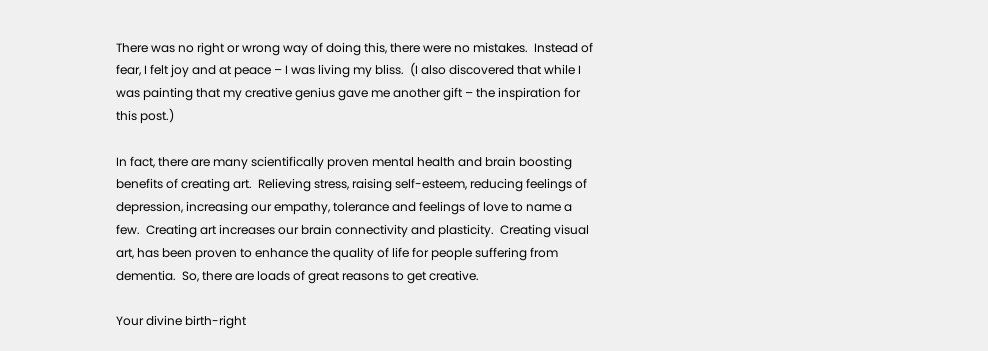There was no right or wrong way of doing this, there were no mistakes.  Instead of fear, I felt joy and at peace – I was living my bliss.  (I also discovered that while I was painting that my creative genius gave me another gift – the inspiration for this post.)

In fact, there are many scientifically proven mental health and brain boosting benefits of creating art.  Relieving stress, raising self-esteem, reducing feelings of depression, increasing our empathy, tolerance and feelings of love to name a few.  Creating art increases our brain connectivity and plasticity.  Creating visual art, has been proven to enhance the quality of life for people suffering from dementia.  So, there are loads of great reasons to get creative.

Your divine birth-right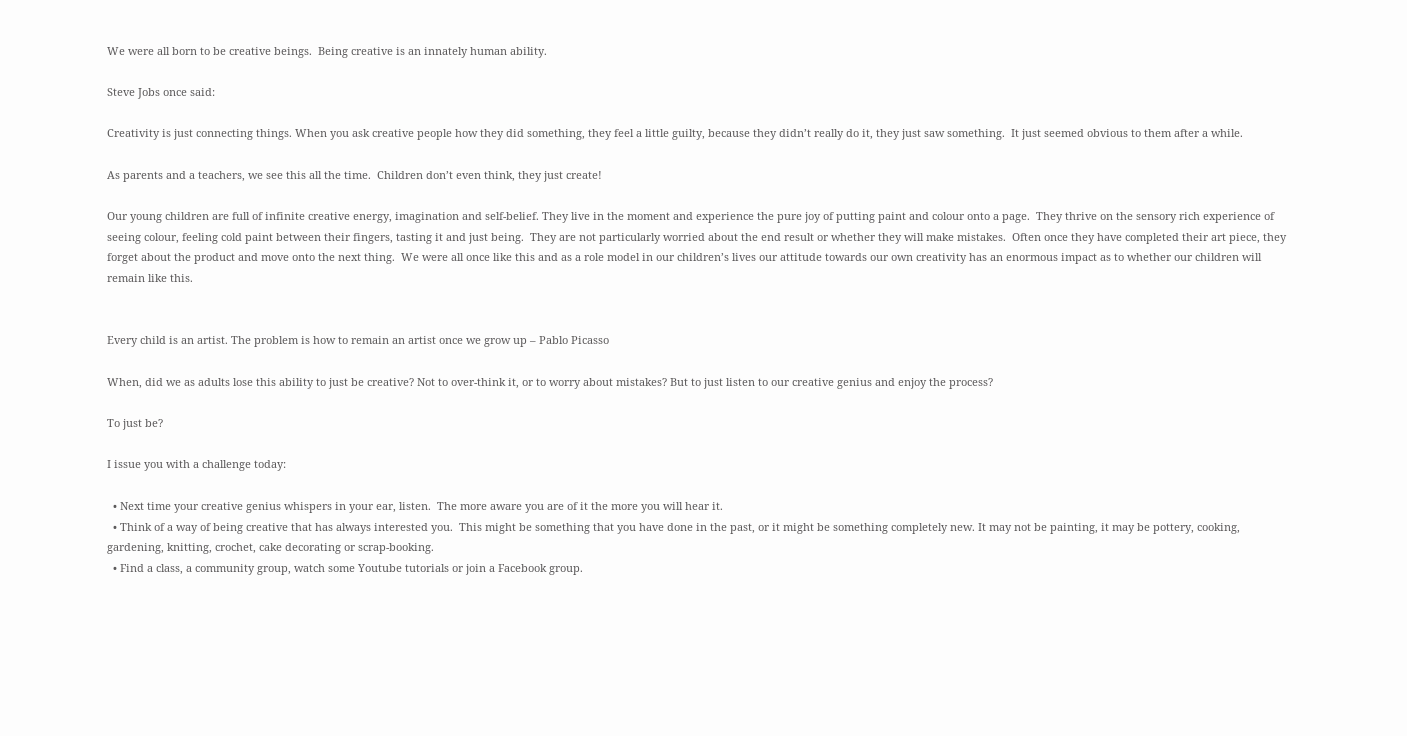We were all born to be creative beings.  Being creative is an innately human ability.

Steve Jobs once said:

Creativity is just connecting things. When you ask creative people how they did something, they feel a little guilty, because they didn’t really do it, they just saw something.  It just seemed obvious to them after a while.

As parents and a teachers, we see this all the time.  Children don’t even think, they just create!

Our young children are full of infinite creative energy, imagination and self-belief. They live in the moment and experience the pure joy of putting paint and colour onto a page.  They thrive on the sensory rich experience of seeing colour, feeling cold paint between their fingers, tasting it and just being.  They are not particularly worried about the end result or whether they will make mistakes.  Often once they have completed their art piece, they forget about the product and move onto the next thing.  We were all once like this and as a role model in our children’s lives our attitude towards our own creativity has an enormous impact as to whether our children will remain like this.


Every child is an artist. The problem is how to remain an artist once we grow up – Pablo Picasso

When, did we as adults lose this ability to just be creative? Not to over-think it, or to worry about mistakes? But to just listen to our creative genius and enjoy the process?

To just be?

I issue you with a challenge today:

  • Next time your creative genius whispers in your ear, listen.  The more aware you are of it the more you will hear it.
  • Think of a way of being creative that has always interested you.  This might be something that you have done in the past, or it might be something completely new. It may not be painting, it may be pottery, cooking, gardening, knitting, crochet, cake decorating or scrap-booking.
  • Find a class, a community group, watch some Youtube tutorials or join a Facebook group.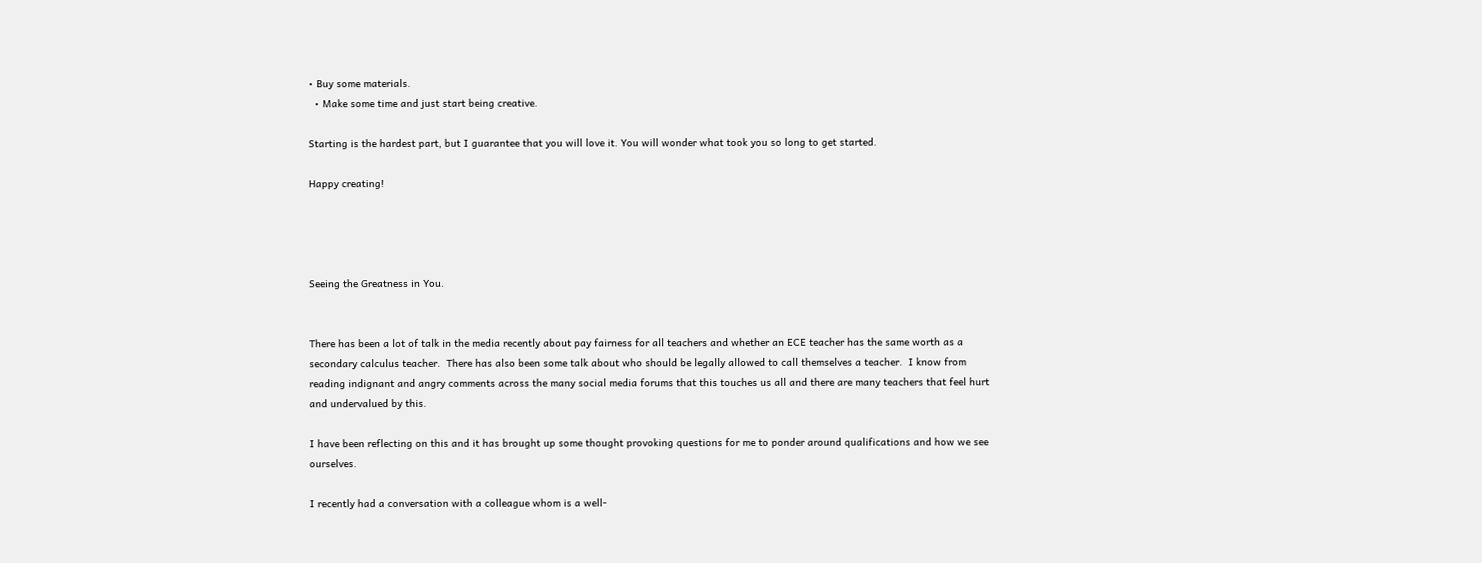• Buy some materials.
  • Make some time and just start being creative.

Starting is the hardest part, but I guarantee that you will love it. You will wonder what took you so long to get started.

Happy creating!




Seeing the Greatness in You.


There has been a lot of talk in the media recently about pay fairness for all teachers and whether an ECE teacher has the same worth as a secondary calculus teacher.  There has also been some talk about who should be legally allowed to call themselves a teacher.  I know from reading indignant and angry comments across the many social media forums that this touches us all and there are many teachers that feel hurt and undervalued by this.

I have been reflecting on this and it has brought up some thought provoking questions for me to ponder around qualifications and how we see ourselves.

I recently had a conversation with a colleague whom is a well-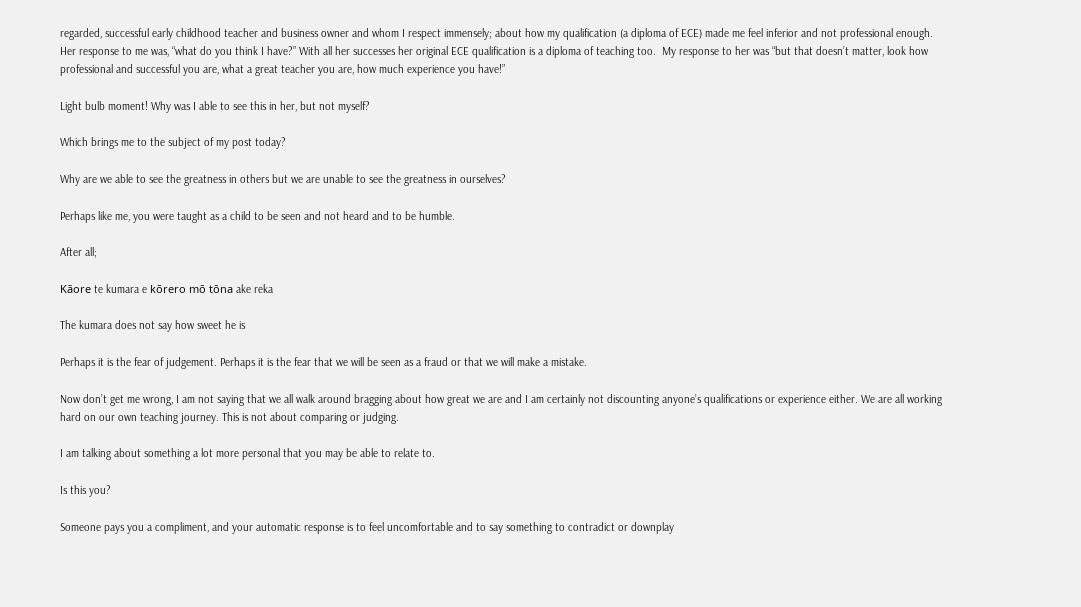regarded, successful early childhood teacher and business owner and whom I respect immensely; about how my qualification (a diploma of ECE) made me feel inferior and not professional enough.  Her response to me was, “what do you think I have?” With all her successes her original ECE qualification is a diploma of teaching too.  My response to her was “but that doesn’t matter, look how professional and successful you are, what a great teacher you are, how much experience you have!”

Light bulb moment! Why was I able to see this in her, but not myself?

Which brings me to the subject of my post today?

Why are we able to see the greatness in others but we are unable to see the greatness in ourselves?

Perhaps like me, you were taught as a child to be seen and not heard and to be humble.

After all;

Kāore te kumara e kōrero mō tōna ake reka

The kumara does not say how sweet he is

Perhaps it is the fear of judgement. Perhaps it is the fear that we will be seen as a fraud or that we will make a mistake.

Now don’t get me wrong, I am not saying that we all walk around bragging about how great we are and I am certainly not discounting anyone’s qualifications or experience either. We are all working hard on our own teaching journey. This is not about comparing or judging.

I am talking about something a lot more personal that you may be able to relate to.

Is this you?

Someone pays you a compliment, and your automatic response is to feel uncomfortable and to say something to contradict or downplay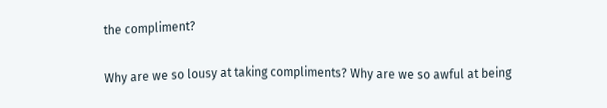the compliment?

Why are we so lousy at taking compliments? Why are we so awful at being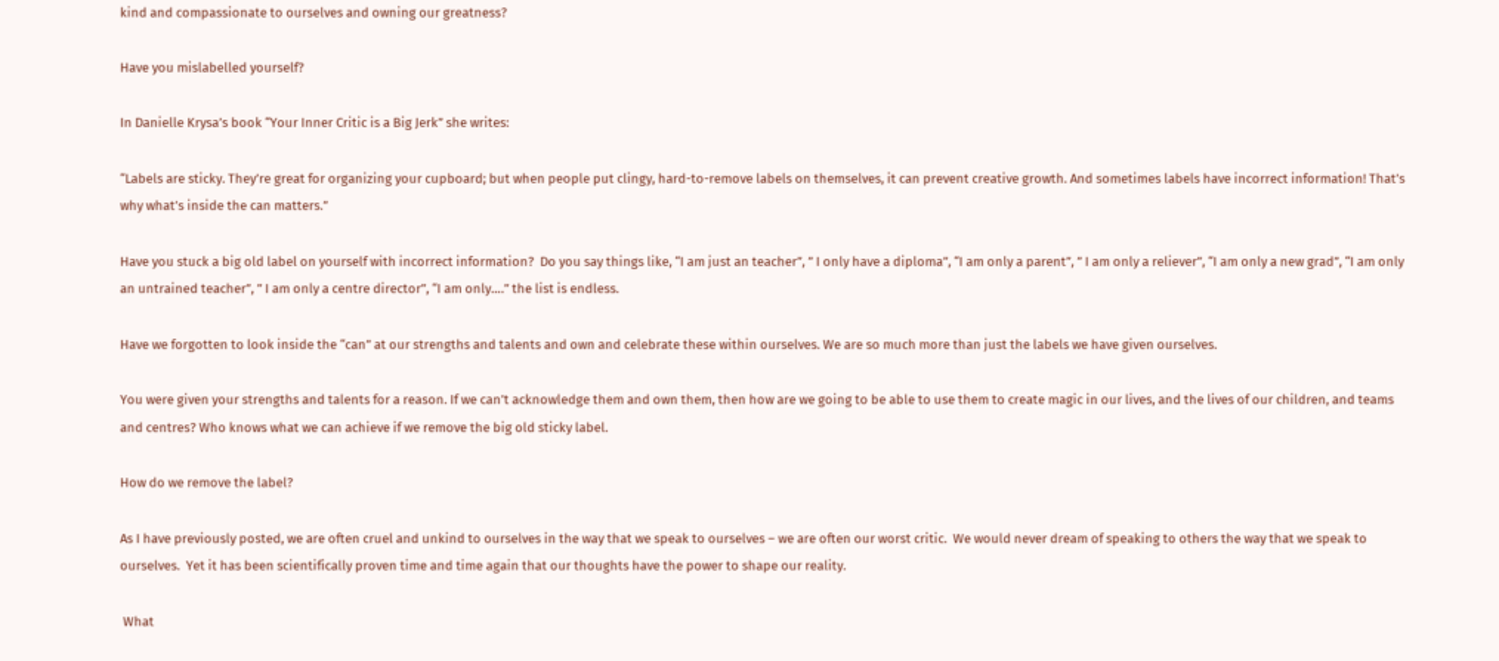kind and compassionate to ourselves and owning our greatness?

Have you mislabelled yourself?

In Danielle Krysa’s book “Your Inner Critic is a Big Jerk” she writes:

“Labels are sticky. They’re great for organizing your cupboard; but when people put clingy, hard-to-remove labels on themselves, it can prevent creative growth. And sometimes labels have incorrect information! That’s why what’s inside the can matters.”

Have you stuck a big old label on yourself with incorrect information?  Do you say things like, “I am just an teacher”, ” I only have a diploma”, “I am only a parent”, ” I am only a reliever”, “I am only a new grad”, “I am only an untrained teacher”, ” I am only a centre director”, “I am only….” the list is endless.

Have we forgotten to look inside the “can” at our strengths and talents and own and celebrate these within ourselves. We are so much more than just the labels we have given ourselves.

You were given your strengths and talents for a reason. If we can’t acknowledge them and own them, then how are we going to be able to use them to create magic in our lives, and the lives of our children, and teams and centres? Who knows what we can achieve if we remove the big old sticky label.

How do we remove the label?

As I have previously posted, we are often cruel and unkind to ourselves in the way that we speak to ourselves – we are often our worst critic.  We would never dream of speaking to others the way that we speak to ourselves.  Yet it has been scientifically proven time and time again that our thoughts have the power to shape our reality.

 What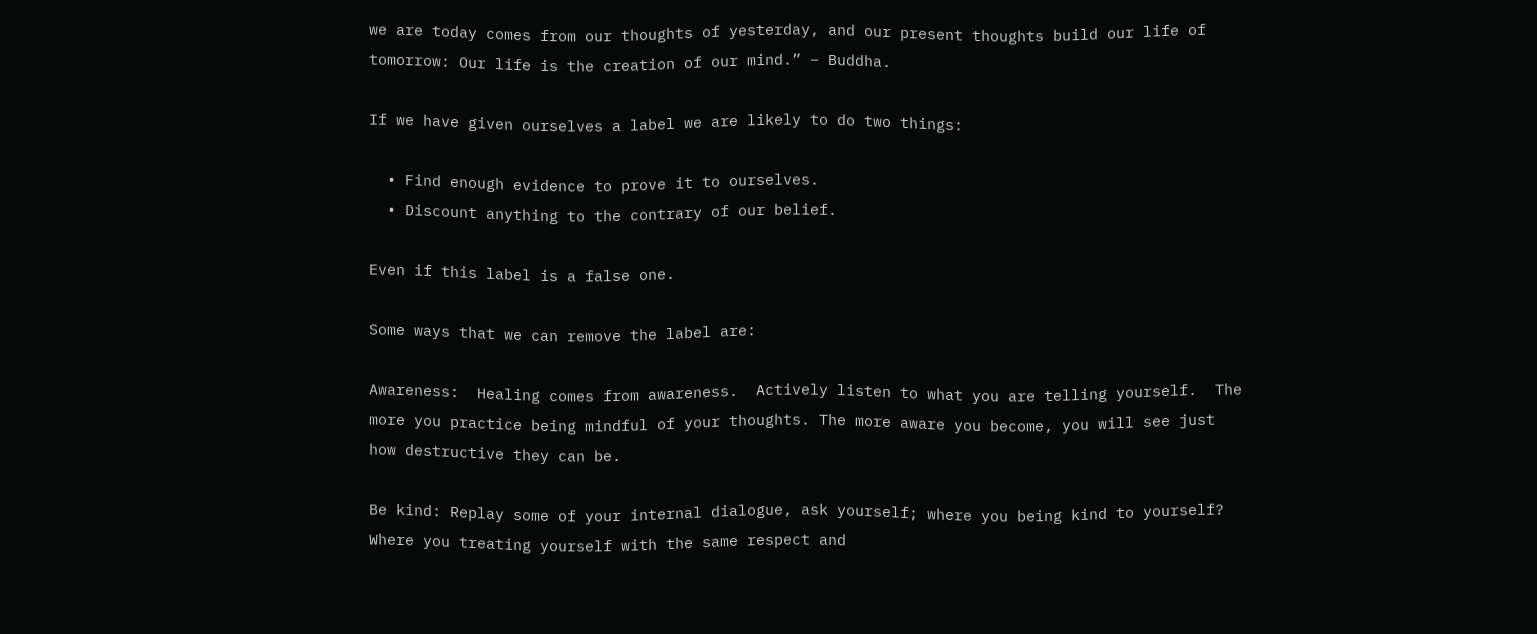we are today comes from our thoughts of yesterday, and our present thoughts build our life of tomorrow: Our life is the creation of our mind.” – Buddha.

If we have given ourselves a label we are likely to do two things:

  • Find enough evidence to prove it to ourselves.
  • Discount anything to the contrary of our belief.

Even if this label is a false one.

Some ways that we can remove the label are:

Awareness:  Healing comes from awareness.  Actively listen to what you are telling yourself.  The more you practice being mindful of your thoughts. The more aware you become, you will see just how destructive they can be.

Be kind: Replay some of your internal dialogue, ask yourself; where you being kind to yourself? Where you treating yourself with the same respect and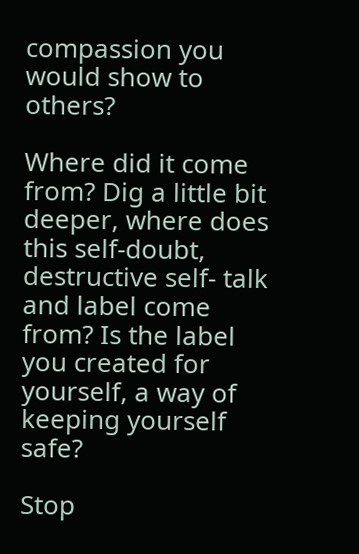compassion you would show to others?

Where did it come from? Dig a little bit deeper, where does this self-doubt, destructive self- talk and label come from? Is the label you created for yourself, a way of keeping yourself safe?

Stop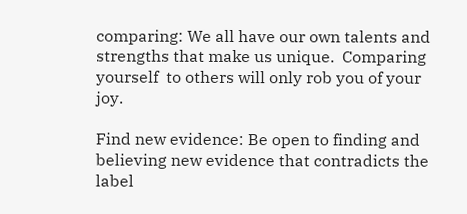comparing: We all have our own talents and strengths that make us unique.  Comparing yourself  to others will only rob you of your joy.

Find new evidence: Be open to finding and believing new evidence that contradicts the label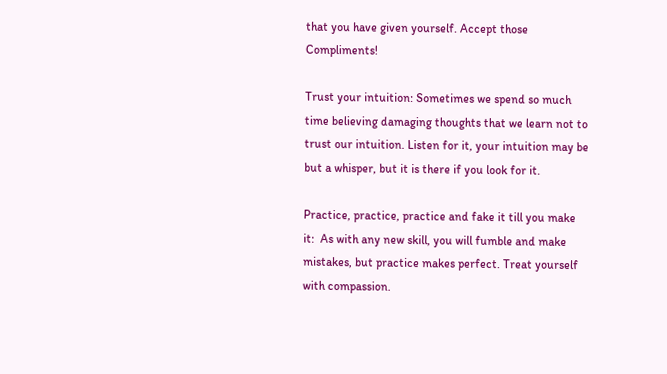that you have given yourself. Accept those Compliments!

Trust your intuition: Sometimes we spend so much time believing damaging thoughts that we learn not to trust our intuition. Listen for it, your intuition may be but a whisper, but it is there if you look for it.

Practice, practice, practice and fake it till you make it:  As with any new skill, you will fumble and make mistakes, but practice makes perfect. Treat yourself with compassion.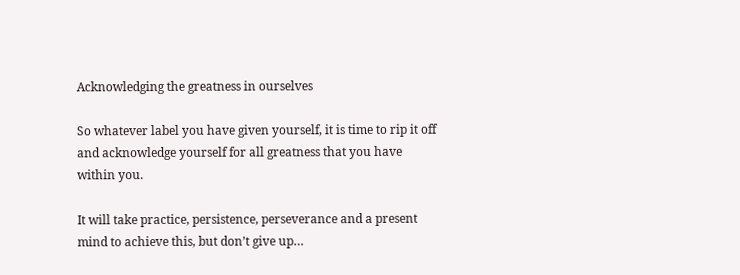Acknowledging the greatness in ourselves

So whatever label you have given yourself, it is time to rip it off and acknowledge yourself for all greatness that you have within you.

It will take practice, persistence, perseverance and a present mind to achieve this, but don’t give up…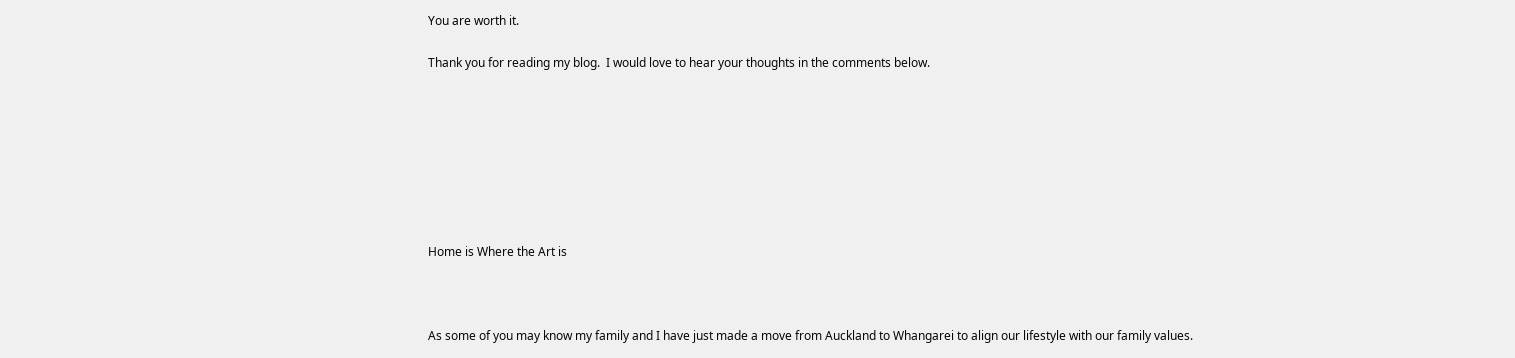You are worth it.

Thank you for reading my blog.  I would love to hear your thoughts in the comments below.








Home is Where the Art is



As some of you may know my family and I have just made a move from Auckland to Whangarei to align our lifestyle with our family values.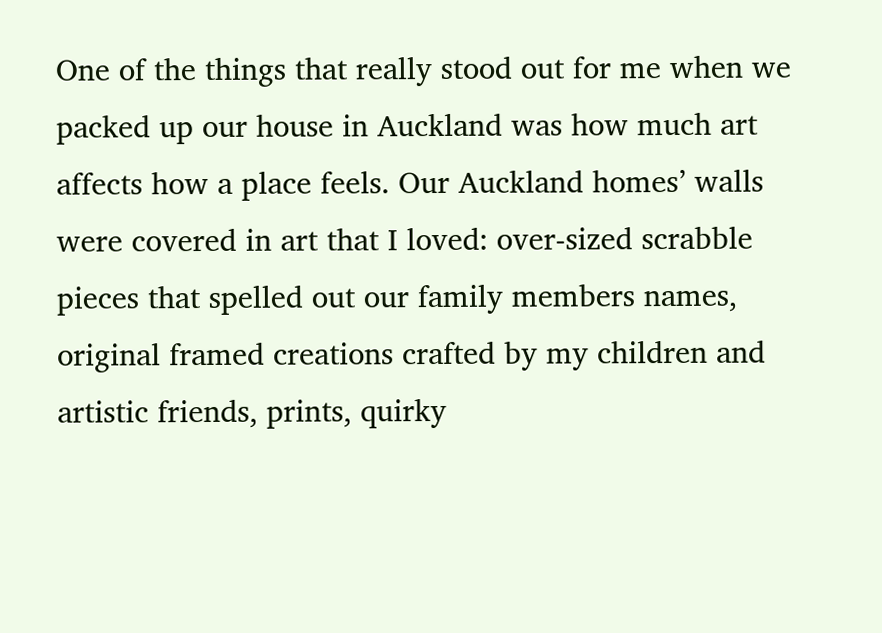One of the things that really stood out for me when we packed up our house in Auckland was how much art affects how a place feels. Our Auckland homes’ walls were covered in art that I loved: over-sized scrabble pieces that spelled out our family members names, original framed creations crafted by my children and artistic friends, prints, quirky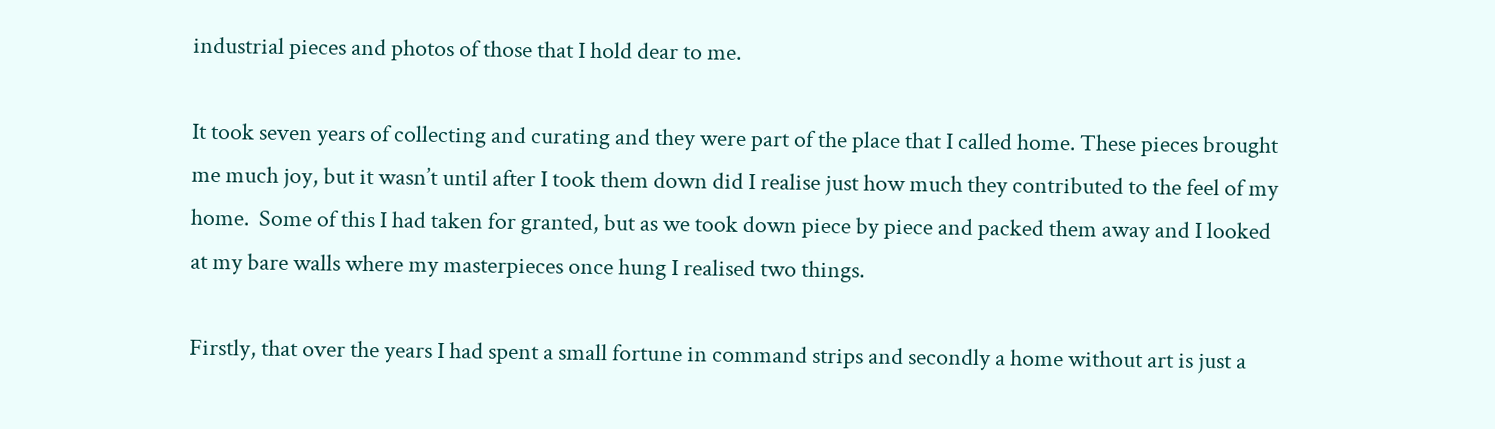industrial pieces and photos of those that I hold dear to me.

It took seven years of collecting and curating and they were part of the place that I called home. These pieces brought me much joy, but it wasn’t until after I took them down did I realise just how much they contributed to the feel of my home.  Some of this I had taken for granted, but as we took down piece by piece and packed them away and I looked at my bare walls where my masterpieces once hung I realised two things.

Firstly, that over the years I had spent a small fortune in command strips and secondly a home without art is just a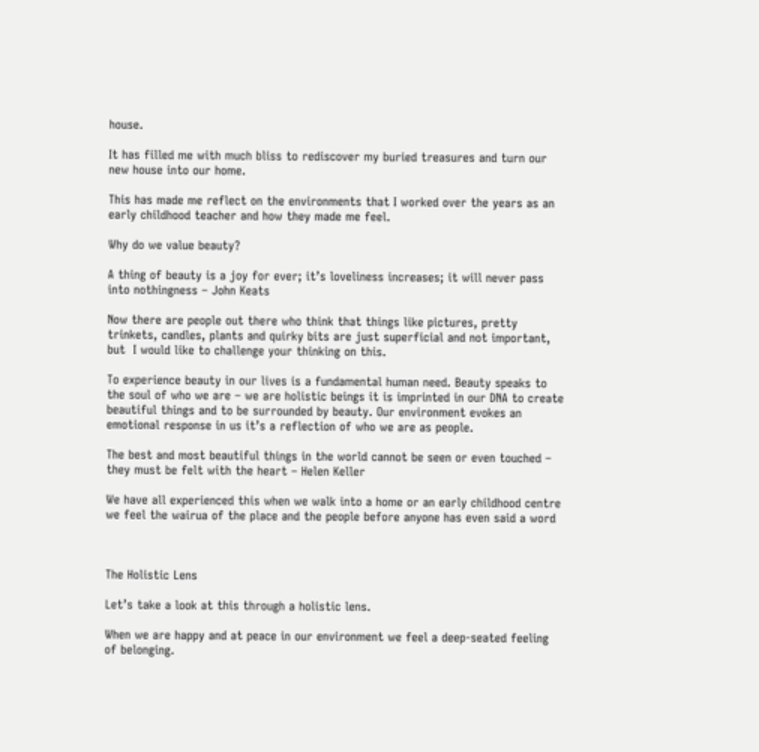house.

It has filled me with much bliss to rediscover my buried treasures and turn our new house into our home.

This has made me reflect on the environments that I worked over the years as an early childhood teacher and how they made me feel.

Why do we value beauty?

A thing of beauty is a joy for ever; it’s loveliness increases; it will never pass into nothingness – John Keats

Now there are people out there who think that things like pictures, pretty trinkets, candles, plants and quirky bits are just superficial and not important, but  I would like to challenge your thinking on this.

To experience beauty in our lives is a fundamental human need. Beauty speaks to the soul of who we are – we are holistic beings it is imprinted in our DNA to create beautiful things and to be surrounded by beauty. Our environment evokes an emotional response in us it’s a reflection of who we are as people.

The best and most beautiful things in the world cannot be seen or even touched – they must be felt with the heart – Helen Keller

We have all experienced this when we walk into a home or an early childhood centre we feel the wairua of the place and the people before anyone has even said a word



The Holistic Lens

Let’s take a look at this through a holistic lens.

When we are happy and at peace in our environment we feel a deep-seated feeling of belonging.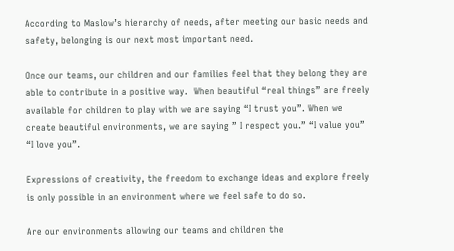According to Maslow’s hierarchy of needs, after meeting our basic needs and safety, belonging is our next most important need.

Once our teams, our children and our families feel that they belong they are able to contribute in a positive way.  When beautiful “real things” are freely available for children to play with we are saying “I trust you”. When we create beautiful environments, we are saying ” I respect you.” “I value you” “I love you”.

Expressions of creativity, the freedom to exchange ideas and explore freely is only possible in an environment where we feel safe to do so.

Are our environments allowing our teams and children the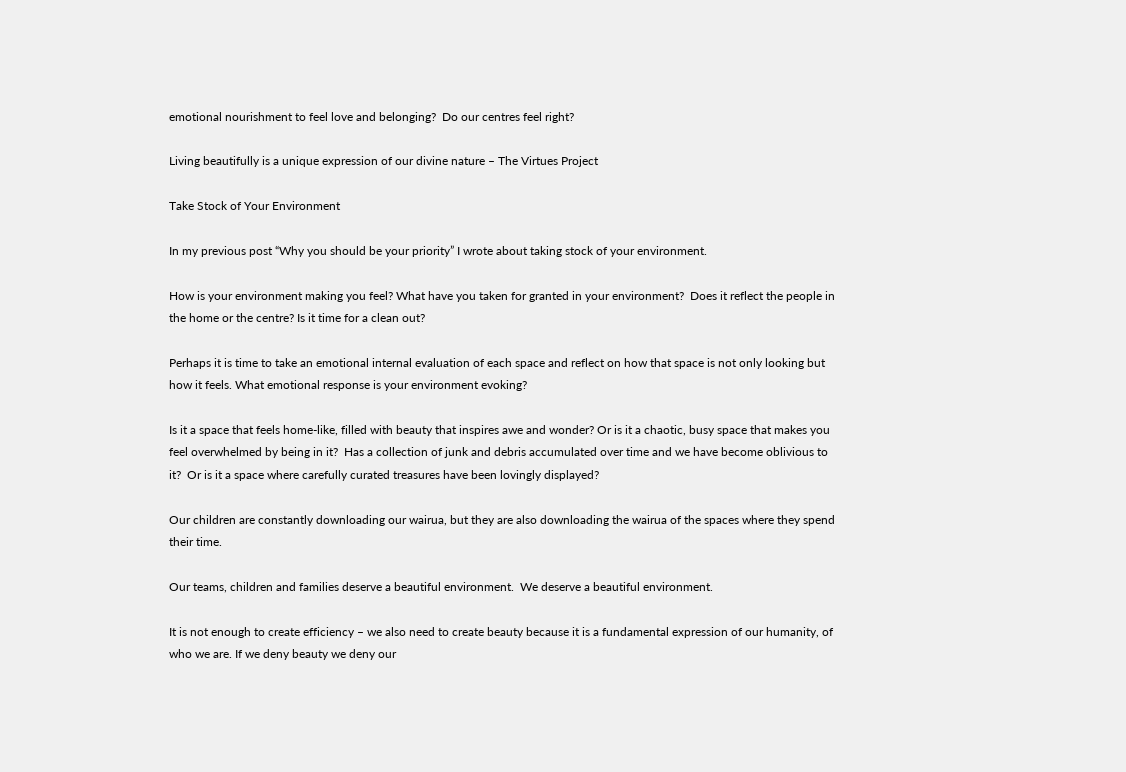emotional nourishment to feel love and belonging?  Do our centres feel right?

Living beautifully is a unique expression of our divine nature – The Virtues Project

Take Stock of Your Environment

In my previous post “Why you should be your priority” I wrote about taking stock of your environment.

How is your environment making you feel? What have you taken for granted in your environment?  Does it reflect the people in the home or the centre? Is it time for a clean out?

Perhaps it is time to take an emotional internal evaluation of each space and reflect on how that space is not only looking but how it feels. What emotional response is your environment evoking?

Is it a space that feels home-like, filled with beauty that inspires awe and wonder? Or is it a chaotic, busy space that makes you feel overwhelmed by being in it?  Has a collection of junk and debris accumulated over time and we have become oblivious to it?  Or is it a space where carefully curated treasures have been lovingly displayed?

Our children are constantly downloading our wairua, but they are also downloading the wairua of the spaces where they spend their time.

Our teams, children and families deserve a beautiful environment.  We deserve a beautiful environment.

It is not enough to create efficiency – we also need to create beauty because it is a fundamental expression of our humanity, of who we are. If we deny beauty we deny our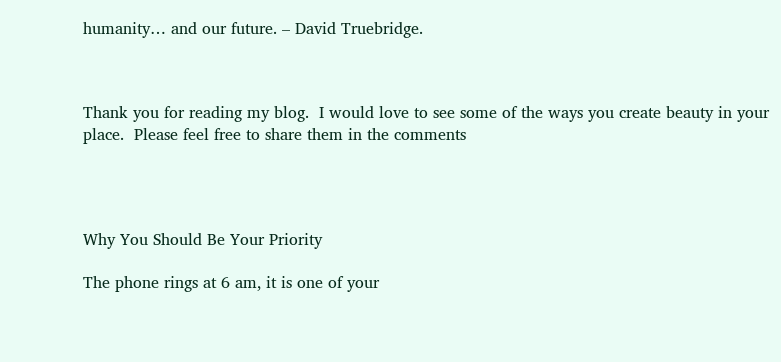humanity… and our future. – David Truebridge.



Thank you for reading my blog.  I would love to see some of the ways you create beauty in your place.  Please feel free to share them in the comments




Why You Should Be Your Priority

The phone rings at 6 am, it is one of your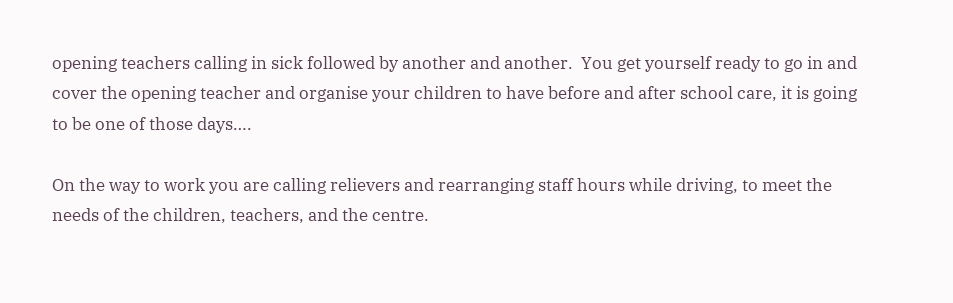opening teachers calling in sick followed by another and another.  You get yourself ready to go in and cover the opening teacher and organise your children to have before and after school care, it is going to be one of those days….

On the way to work you are calling relievers and rearranging staff hours while driving, to meet the needs of the children, teachers, and the centre.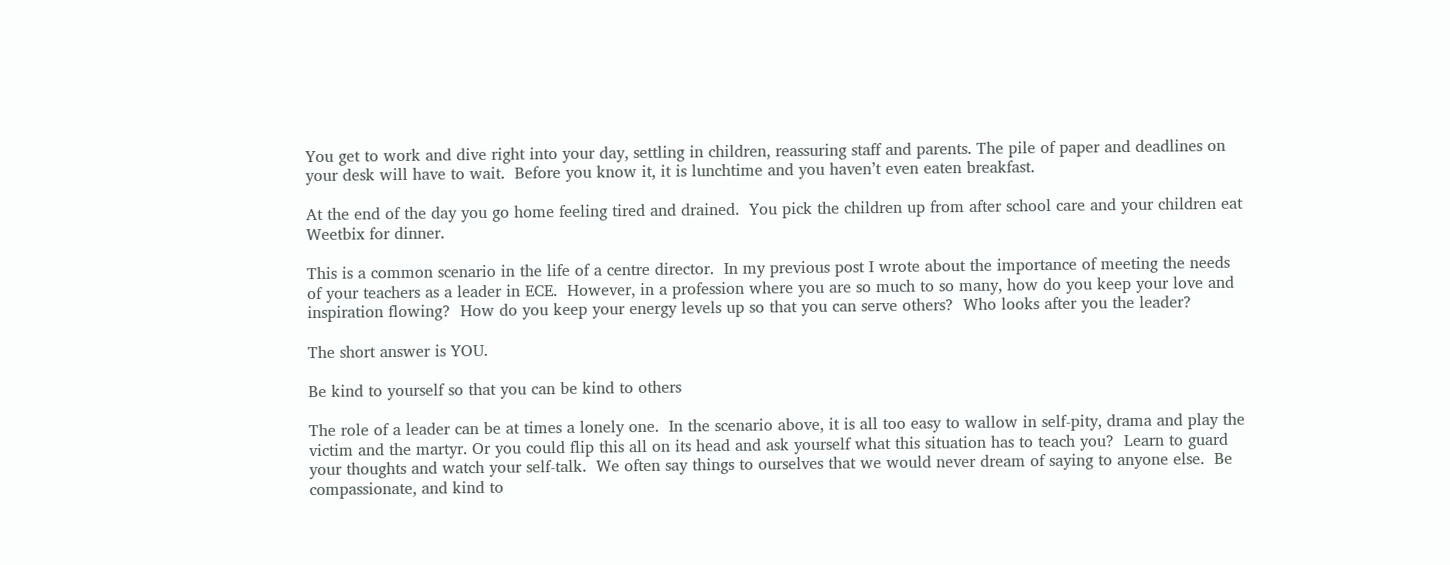You get to work and dive right into your day, settling in children, reassuring staff and parents. The pile of paper and deadlines on your desk will have to wait.  Before you know it, it is lunchtime and you haven’t even eaten breakfast.

At the end of the day you go home feeling tired and drained.  You pick the children up from after school care and your children eat Weetbix for dinner.

This is a common scenario in the life of a centre director.  In my previous post I wrote about the importance of meeting the needs of your teachers as a leader in ECE.  However, in a profession where you are so much to so many, how do you keep your love and inspiration flowing?  How do you keep your energy levels up so that you can serve others?  Who looks after you the leader?

The short answer is YOU.

Be kind to yourself so that you can be kind to others

The role of a leader can be at times a lonely one.  In the scenario above, it is all too easy to wallow in self-pity, drama and play the victim and the martyr. Or you could flip this all on its head and ask yourself what this situation has to teach you?  Learn to guard your thoughts and watch your self-talk.  We often say things to ourselves that we would never dream of saying to anyone else.  Be compassionate, and kind to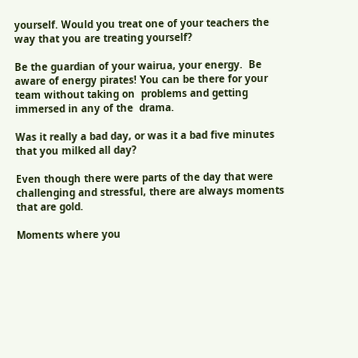yourself. Would you treat one of your teachers the way that you are treating yourself?

Be the guardian of your wairua, your energy.  Be aware of energy pirates! You can be there for your team without taking on  problems and getting immersed in any of the  drama.

Was it really a bad day, or was it a bad five minutes that you milked all day?

Even though there were parts of the day that were challenging and stressful, there are always moments that are gold.

Moments where you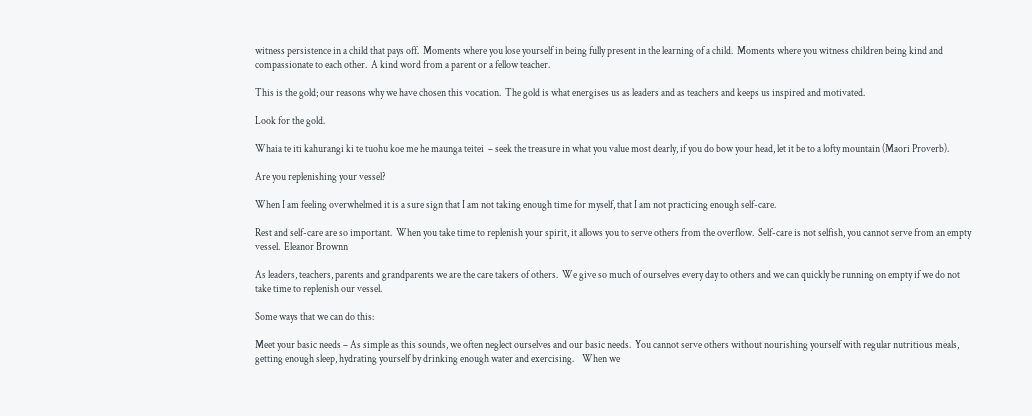witness persistence in a child that pays off.  Moments where you lose yourself in being fully present in the learning of a child.  Moments where you witness children being kind and compassionate to each other.  A kind word from a parent or a fellow teacher.

This is the gold; our reasons why we have chosen this vocation.  The gold is what energises us as leaders and as teachers and keeps us inspired and motivated.

Look for the gold.

Whaia te iti kahurangi ki te tuohu koe me he maunga teitei  – seek the treasure in what you value most dearly, if you do bow your head, let it be to a lofty mountain (Maori Proverb).

Are you replenishing your vessel?

When I am feeling overwhelmed it is a sure sign that I am not taking enough time for myself, that I am not practicing enough self-care.

Rest and self-care are so important.  When you take time to replenish your spirit, it allows you to serve others from the overflow.  Self-care is not selfish, you cannot serve from an empty vessel.  Eleanor Brownn

As leaders, teachers, parents and grandparents we are the care takers of others.  We give so much of ourselves every day to others and we can quickly be running on empty if we do not take time to replenish our vessel.

Some ways that we can do this:

Meet your basic needs – As simple as this sounds, we often neglect ourselves and our basic needs.  You cannot serve others without nourishing yourself with regular nutritious meals, getting enough sleep, hydrating yourself by drinking enough water and exercising.    When we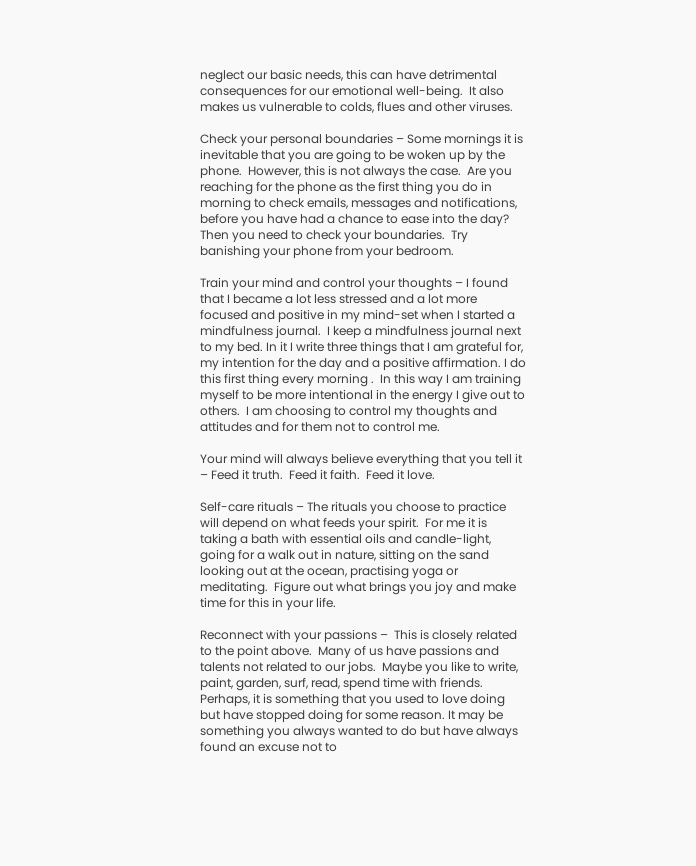neglect our basic needs, this can have detrimental consequences for our emotional well-being.  It also makes us vulnerable to colds, flues and other viruses.

Check your personal boundaries – Some mornings it is inevitable that you are going to be woken up by the phone.  However, this is not always the case.  Are you reaching for the phone as the first thing you do in morning to check emails, messages and notifications, before you have had a chance to ease into the day?  Then you need to check your boundaries.  Try banishing your phone from your bedroom.

Train your mind and control your thoughts – I found that I became a lot less stressed and a lot more focused and positive in my mind-set when I started a mindfulness journal.  I keep a mindfulness journal next to my bed. In it I write three things that I am grateful for, my intention for the day and a positive affirmation. I do this first thing every morning .  In this way I am training myself to be more intentional in the energy I give out to others.  I am choosing to control my thoughts and attitudes and for them not to control me.

Your mind will always believe everything that you tell it – Feed it truth.  Feed it faith.  Feed it love.

Self-care rituals – The rituals you choose to practice will depend on what feeds your spirit.  For me it is taking a bath with essential oils and candle-light, going for a walk out in nature, sitting on the sand looking out at the ocean, practising yoga or meditating.  Figure out what brings you joy and make time for this in your life.

Reconnect with your passions –  This is closely related to the point above.  Many of us have passions and talents not related to our jobs.  Maybe you like to write, paint, garden, surf, read, spend time with friends. Perhaps, it is something that you used to love doing but have stopped doing for some reason. It may be something you always wanted to do but have always found an excuse not to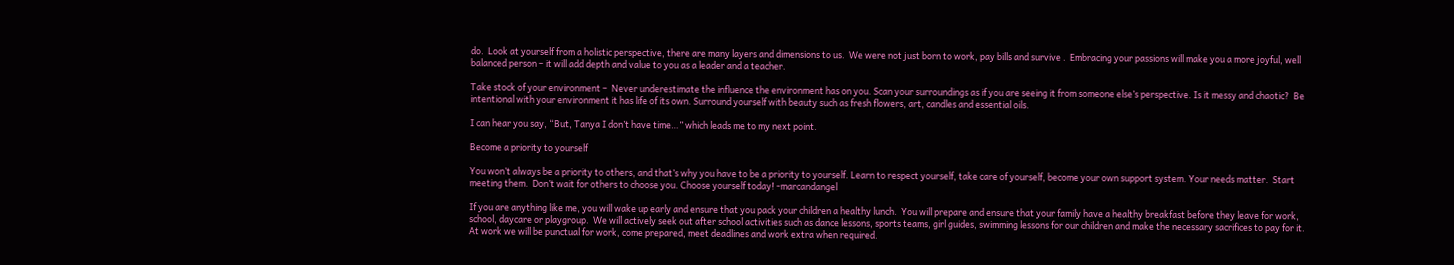do.  Look at yourself from a holistic perspective, there are many layers and dimensions to us.  We were not just born to work, pay bills and survive .  Embracing your passions will make you a more joyful, well balanced person – it will add depth and value to you as a leader and a teacher.

Take stock of your environment –  Never underestimate the influence the environment has on you. Scan your surroundings as if you are seeing it from someone else’s perspective. Is it messy and chaotic?  Be intentional with your environment it has life of its own. Surround yourself with beauty such as fresh flowers, art, candles and essential oils.

I can hear you say, “But, Tanya I don’t have time…” which leads me to my next point.

Become a priority to yourself

You won’t always be a priority to others, and that’s why you have to be a priority to yourself. Learn to respect yourself, take care of yourself, become your own support system. Your needs matter.  Start meeting them.  Don’t wait for others to choose you. Choose yourself today! -marcandangel

If you are anything like me, you will wake up early and ensure that you pack your children a healthy lunch.  You will prepare and ensure that your family have a healthy breakfast before they leave for work, school, daycare or playgroup.  We will actively seek out after school activities such as dance lessons, sports teams, girl guides, swimming lessons for our children and make the necessary sacrifices to pay for it.  At work we will be punctual for work, come prepared, meet deadlines and work extra when required.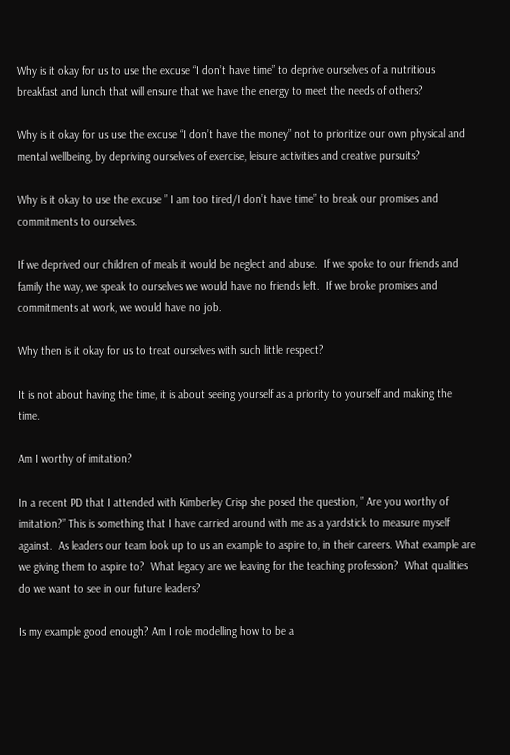Why is it okay for us to use the excuse “I don’t have time” to deprive ourselves of a nutritious breakfast and lunch that will ensure that we have the energy to meet the needs of others?

Why is it okay for us use the excuse “I don’t have the money” not to prioritize our own physical and mental wellbeing, by depriving ourselves of exercise, leisure activities and creative pursuits?

Why is it okay to use the excuse ” I am too tired/I don’t have time” to break our promises and commitments to ourselves.

If we deprived our children of meals it would be neglect and abuse.  If we spoke to our friends and family the way, we speak to ourselves we would have no friends left.  If we broke promises and commitments at work, we would have no job.

Why then is it okay for us to treat ourselves with such little respect?

It is not about having the time, it is about seeing yourself as a priority to yourself and making the time.

Am I worthy of imitation?

In a recent PD that I attended with Kimberley Crisp she posed the question, ” Are you worthy of imitation?” This is something that I have carried around with me as a yardstick to measure myself against.  As leaders our team look up to us an example to aspire to, in their careers. What example are we giving them to aspire to?  What legacy are we leaving for the teaching profession?  What qualities do we want to see in our future leaders?

Is my example good enough? Am I role modelling how to be a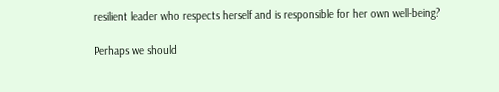resilient leader who respects herself and is responsible for her own well-being?

Perhaps we should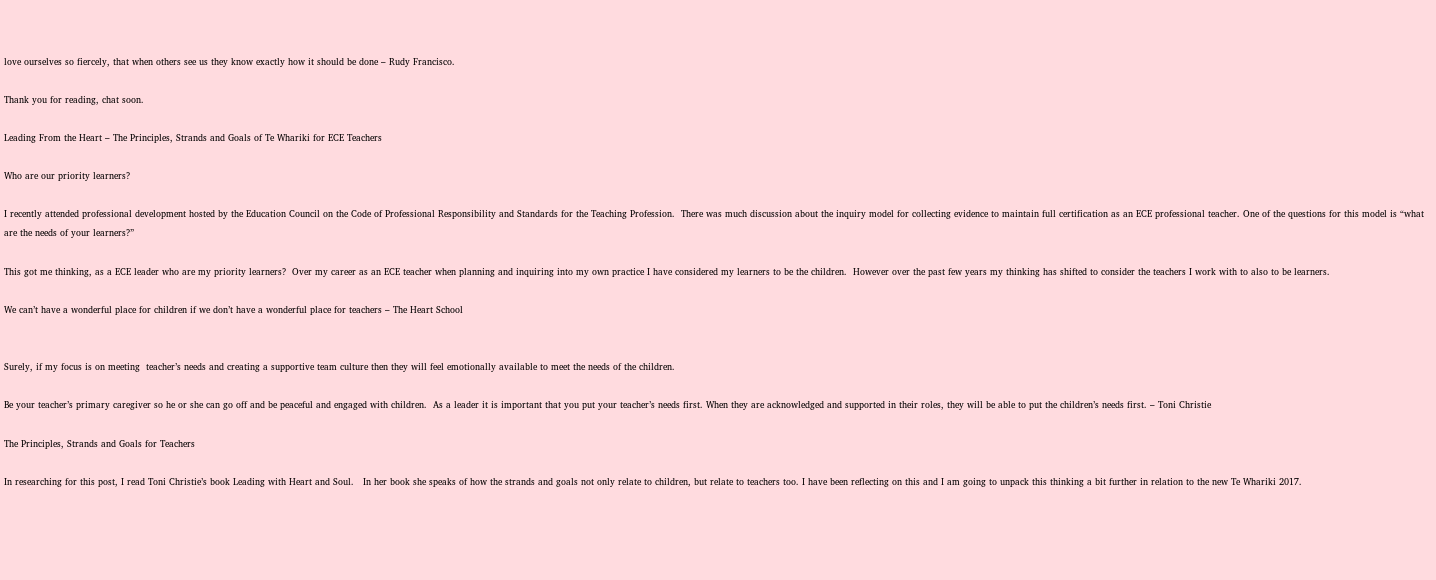love ourselves so fiercely, that when others see us they know exactly how it should be done – Rudy Francisco.

Thank you for reading, chat soon.

Leading From the Heart – The Principles, Strands and Goals of Te Whariki for ECE Teachers

Who are our priority learners?

I recently attended professional development hosted by the Education Council on the Code of Professional Responsibility and Standards for the Teaching Profession.  There was much discussion about the inquiry model for collecting evidence to maintain full certification as an ECE professional teacher. One of the questions for this model is “what are the needs of your learners?”

This got me thinking, as a ECE leader who are my priority learners?  Over my career as an ECE teacher when planning and inquiring into my own practice I have considered my learners to be the children.  However over the past few years my thinking has shifted to consider the teachers I work with to also to be learners.

We can’t have a wonderful place for children if we don’t have a wonderful place for teachers – The Heart School


Surely, if my focus is on meeting  teacher’s needs and creating a supportive team culture then they will feel emotionally available to meet the needs of the children.

Be your teacher’s primary caregiver so he or she can go off and be peaceful and engaged with children.  As a leader it is important that you put your teacher’s needs first. When they are acknowledged and supported in their roles, they will be able to put the children’s needs first. – Toni Christie

The Principles, Strands and Goals for Teachers

In researching for this post, I read Toni Christie’s book Leading with Heart and Soul.   In her book she speaks of how the strands and goals not only relate to children, but relate to teachers too. I have been reflecting on this and I am going to unpack this thinking a bit further in relation to the new Te Whariki 2017.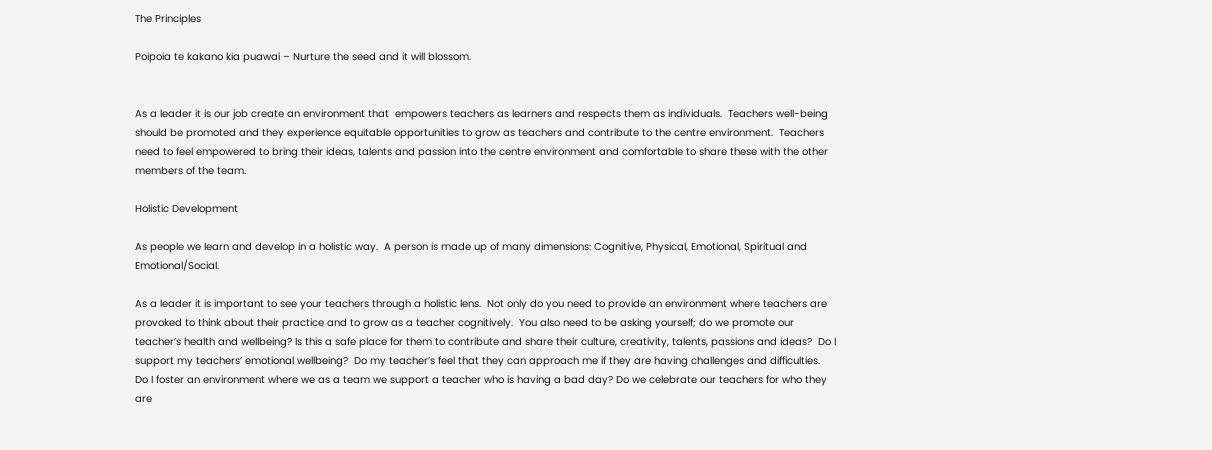The Principles

Poipoia te kakano kia puawai – Nurture the seed and it will blossom.


As a leader it is our job create an environment that  empowers teachers as learners and respects them as individuals.  Teachers well-being should be promoted and they experience equitable opportunities to grow as teachers and contribute to the centre environment.  Teachers need to feel empowered to bring their ideas, talents and passion into the centre environment and comfortable to share these with the other members of the team.

Holistic Development

As people we learn and develop in a holistic way.  A person is made up of many dimensions: Cognitive, Physical, Emotional, Spiritual and Emotional/Social.

As a leader it is important to see your teachers through a holistic lens.  Not only do you need to provide an environment where teachers are provoked to think about their practice and to grow as a teacher cognitively.  You also need to be asking yourself; do we promote our teacher’s health and wellbeing? Is this a safe place for them to contribute and share their culture, creativity, talents, passions and ideas?  Do I support my teachers’ emotional wellbeing?  Do my teacher’s feel that they can approach me if they are having challenges and difficulties.  Do I foster an environment where we as a team we support a teacher who is having a bad day? Do we celebrate our teachers for who they are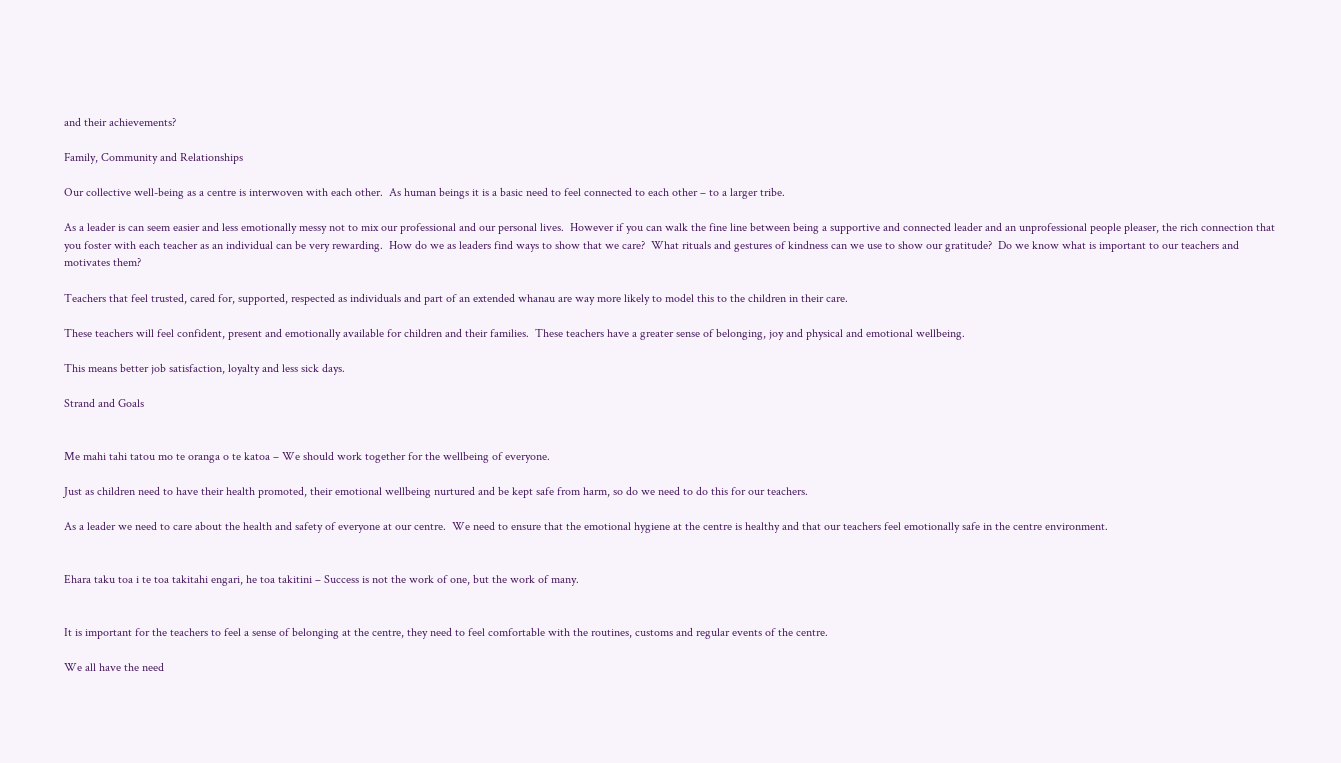and their achievements?

Family, Community and Relationships

Our collective well-being as a centre is interwoven with each other.  As human beings it is a basic need to feel connected to each other – to a larger tribe.

As a leader is can seem easier and less emotionally messy not to mix our professional and our personal lives.  However if you can walk the fine line between being a supportive and connected leader and an unprofessional people pleaser, the rich connection that you foster with each teacher as an individual can be very rewarding.  How do we as leaders find ways to show that we care?  What rituals and gestures of kindness can we use to show our gratitude?  Do we know what is important to our teachers and motivates them?

Teachers that feel trusted, cared for, supported, respected as individuals and part of an extended whanau are way more likely to model this to the children in their care.

These teachers will feel confident, present and emotionally available for children and their families.  These teachers have a greater sense of belonging, joy and physical and emotional wellbeing.

This means better job satisfaction, loyalty and less sick days.

Strand and Goals


Me mahi tahi tatou mo te oranga o te katoa – We should work together for the wellbeing of everyone.

Just as children need to have their health promoted, their emotional wellbeing nurtured and be kept safe from harm, so do we need to do this for our teachers.

As a leader we need to care about the health and safety of everyone at our centre.  We need to ensure that the emotional hygiene at the centre is healthy and that our teachers feel emotionally safe in the centre environment.


Ehara taku toa i te toa takitahi engari, he toa takitini – Success is not the work of one, but the work of many.


It is important for the teachers to feel a sense of belonging at the centre, they need to feel comfortable with the routines, customs and regular events of the centre.

We all have the need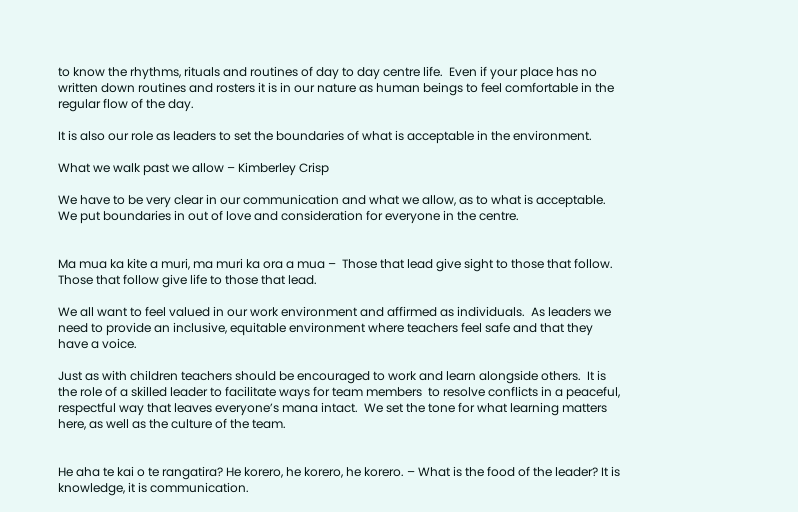to know the rhythms, rituals and routines of day to day centre life.  Even if your place has no written down routines and rosters it is in our nature as human beings to feel comfortable in the regular flow of the day.

It is also our role as leaders to set the boundaries of what is acceptable in the environment.

What we walk past we allow – Kimberley Crisp

We have to be very clear in our communication and what we allow, as to what is acceptable.  We put boundaries in out of love and consideration for everyone in the centre.


Ma mua ka kite a muri, ma muri ka ora a mua –  Those that lead give sight to those that follow. Those that follow give life to those that lead.

We all want to feel valued in our work environment and affirmed as individuals.  As leaders we need to provide an inclusive, equitable environment where teachers feel safe and that they have a voice.

Just as with children teachers should be encouraged to work and learn alongside others.  It is the role of a skilled leader to facilitate ways for team members  to resolve conflicts in a peaceful, respectful way that leaves everyone’s mana intact.  We set the tone for what learning matters here, as well as the culture of the team.


He aha te kai o te rangatira? He korero, he korero, he korero. – What is the food of the leader? It is knowledge, it is communication.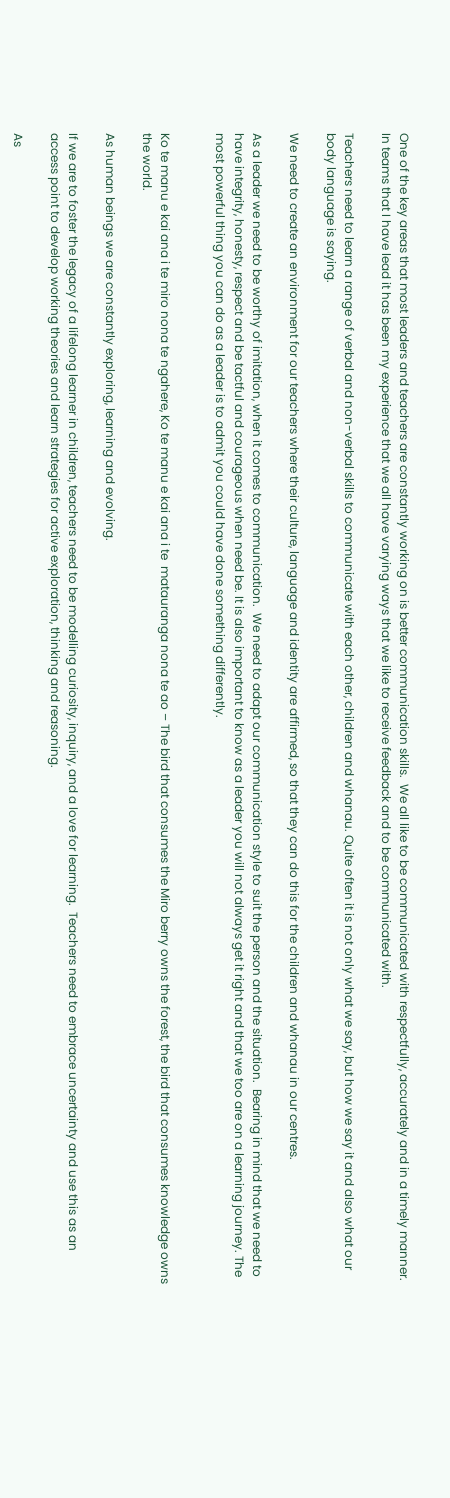One of the key areas that most leaders and teachers are constantly working on is better communication skills.  We all like to be communicated with respectfully, accurately and in a timely manner.   In teams that I have lead it has been my experience that we all have varying ways that we like to receive feedback and to be communicated with.

Teachers need to learn a range of verbal and non-verbal skills to communicate with each other, children and whanau. Quite often it is not only what we say, but how we say it and also what our body language is saying.

We need to create an environment for our teachers where their culture, language and identity are affirmed, so that they can do this for the children and whanau in our centres.

As a leader we need to be worthy of imitation, when it comes to communication.  We need to adapt our communication style to suit the person and the situation.  Bearing in mind that we need to have integrity, honesty, respect and be tactful and courageous when need be. It is also important to know as a leader you will not always get it right and that we too are on a learning journey. The most powerful thing you can do as a leader is to admit you could have done something differently.


Ko te manu e kai ana i te miro nona te ngahere, Ko te manu e kai ana i te  matauranga nona te ao – The bird that consumes the Miro berry owns the forest, the bird that consumes knowledge owns the world.

As human beings we are constantly exploring, learning and evolving.

If we are to foster the legacy of a lifelong learner in children, teachers need to be modelling curiosity, inquiry, and a love for learning.  Teachers need to embrace uncertainty and use this as an access point to develop working theories and learn strategies for active exploration, thinking and reasoning.

As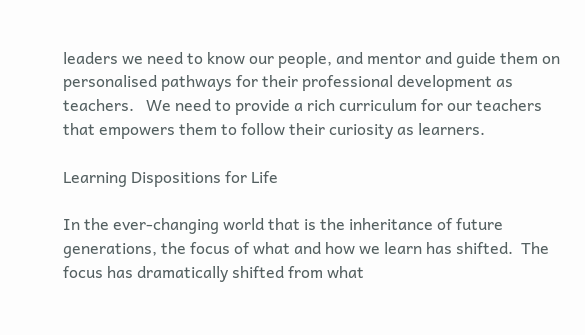leaders we need to know our people, and mentor and guide them on personalised pathways for their professional development as teachers.   We need to provide a rich curriculum for our teachers that empowers them to follow their curiosity as learners.

Learning Dispositions for Life

In the ever-changing world that is the inheritance of future generations, the focus of what and how we learn has shifted.  The focus has dramatically shifted from what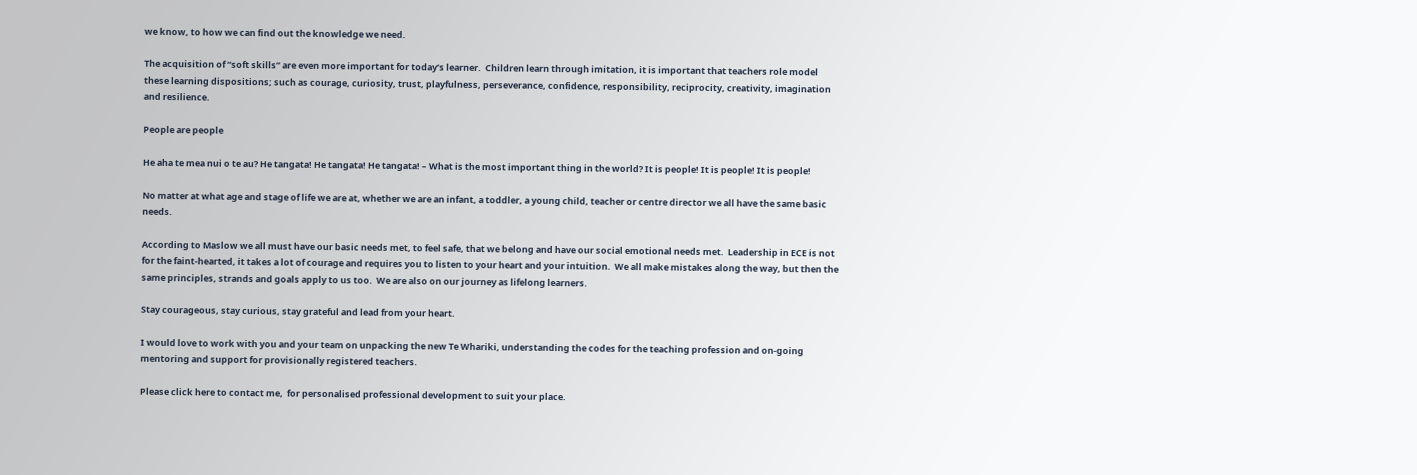we know, to how we can find out the knowledge we need.

The acquisition of “soft skills” are even more important for today’s learner.  Children learn through imitation, it is important that teachers role model these learning dispositions; such as courage, curiosity, trust, playfulness, perseverance, confidence, responsibility, reciprocity, creativity, imagination and resilience.

People are people

He aha te mea nui o te au? He tangata! He tangata! He tangata! – What is the most important thing in the world? It is people! It is people! It is people!

No matter at what age and stage of life we are at, whether we are an infant, a toddler, a young child, teacher or centre director we all have the same basic needs.

According to Maslow we all must have our basic needs met, to feel safe, that we belong and have our social emotional needs met.  Leadership in ECE is not for the faint-hearted, it takes a lot of courage and requires you to listen to your heart and your intuition.  We all make mistakes along the way, but then the same principles, strands and goals apply to us too.  We are also on our journey as lifelong learners.

Stay courageous, stay curious, stay grateful and lead from your heart.

I would love to work with you and your team on unpacking the new Te Whariki, understanding the codes for the teaching profession and on-going mentoring and support for provisionally registered teachers.

Please click here to contact me,  for personalised professional development to suit your place.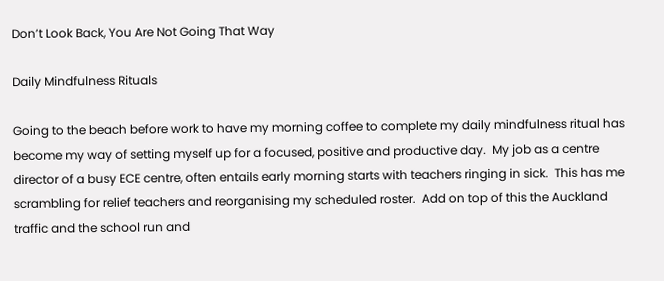Don’t Look Back, You Are Not Going That Way

Daily Mindfulness Rituals

Going to the beach before work to have my morning coffee to complete my daily mindfulness ritual has become my way of setting myself up for a focused, positive and productive day.  My job as a centre director of a busy ECE centre, often entails early morning starts with teachers ringing in sick.  This has me scrambling for relief teachers and reorganising my scheduled roster.  Add on top of this the Auckland traffic and the school run and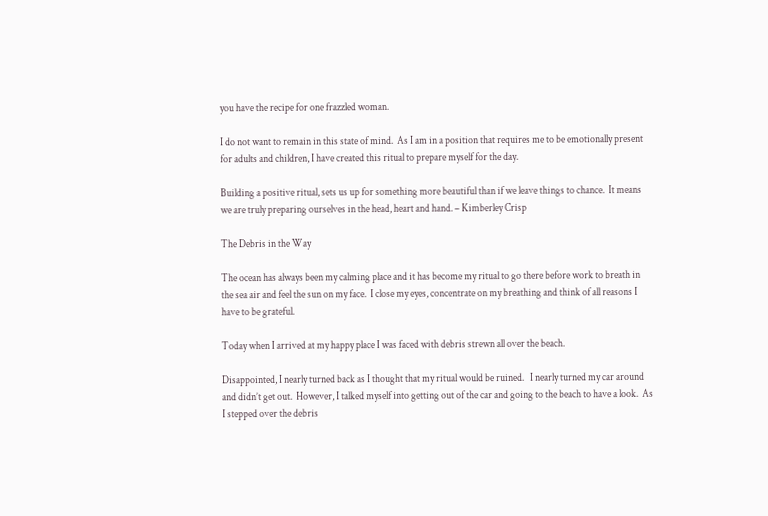you have the recipe for one frazzled woman.

I do not want to remain in this state of mind.  As I am in a position that requires me to be emotionally present for adults and children, I have created this ritual to prepare myself for the day.

Building a positive ritual, sets us up for something more beautiful than if we leave things to chance.  It means we are truly preparing ourselves in the head, heart and hand. – Kimberley Crisp

The Debris in the Way

The ocean has always been my calming place and it has become my ritual to go there before work to breath in the sea air and feel the sun on my face.  I close my eyes, concentrate on my breathing and think of all reasons I have to be grateful.

Today when I arrived at my happy place I was faced with debris strewn all over the beach.

Disappointed, I nearly turned back as I thought that my ritual would be ruined.   I nearly turned my car around and didn’t get out.  However, I talked myself into getting out of the car and going to the beach to have a look.  As I stepped over the debris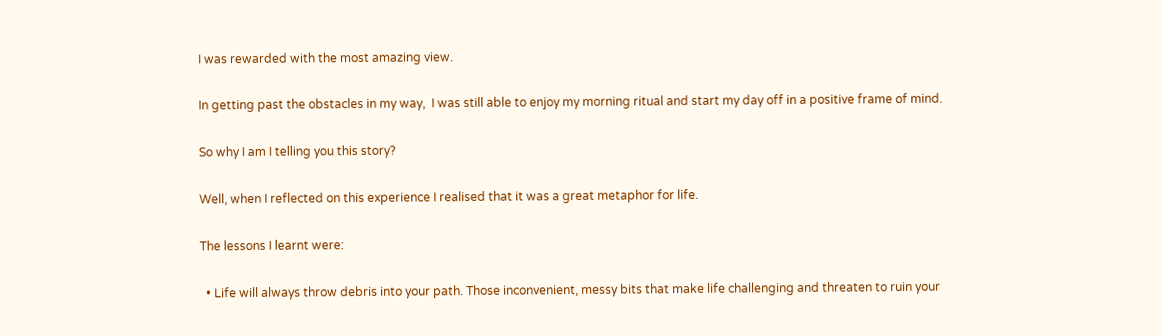I was rewarded with the most amazing view.

In getting past the obstacles in my way,  I was still able to enjoy my morning ritual and start my day off in a positive frame of mind.

So why I am I telling you this story?

Well, when I reflected on this experience I realised that it was a great metaphor for life.

The lessons I learnt were:

  • Life will always throw debris into your path. Those inconvenient, messy bits that make life challenging and threaten to ruin your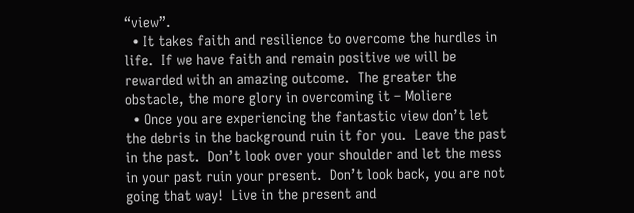“view”.
  • It takes faith and resilience to overcome the hurdles in life.  If we have faith and remain positive we will be rewarded with an amazing outcome.  The greater the obstacle, the more glory in overcoming it – Moliere
  • Once you are experiencing the fantastic view don’t let the debris in the background ruin it for you.  Leave the past in the past.  Don’t look over your shoulder and let the mess in your past ruin your present.  Don’t look back, you are not going that way!  Live in the present and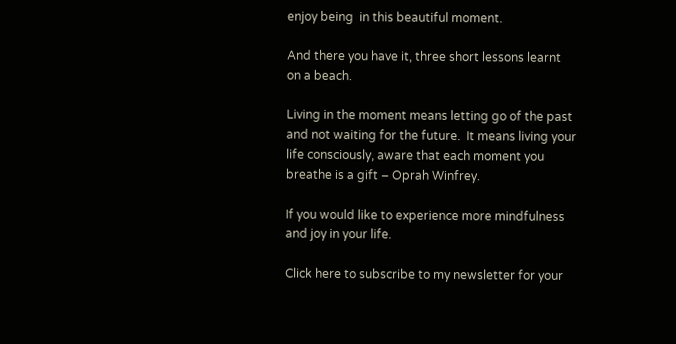enjoy being  in this beautiful moment.

And there you have it, three short lessons learnt on a beach.

Living in the moment means letting go of the past and not waiting for the future.  It means living your life consciously, aware that each moment you breathe is a gift – Oprah Winfrey.

If you would like to experience more mindfulness and joy in your life.

Click here to subscribe to my newsletter for your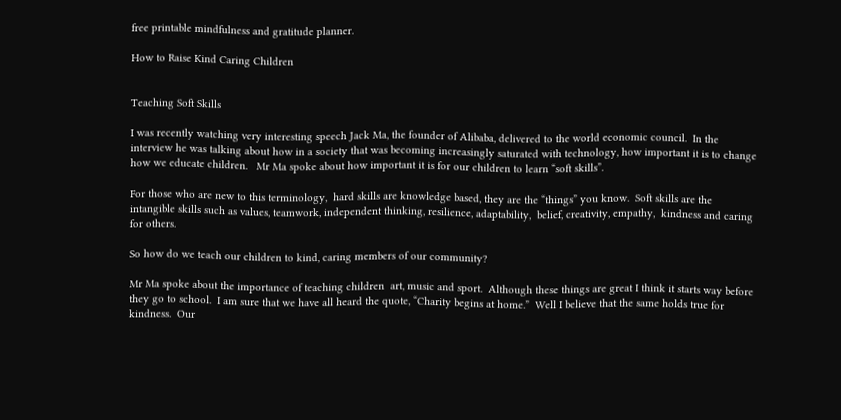free printable mindfulness and gratitude planner.

How to Raise Kind Caring Children


Teaching Soft Skills

I was recently watching very interesting speech Jack Ma, the founder of Alibaba, delivered to the world economic council.  In the interview he was talking about how in a society that was becoming increasingly saturated with technology, how important it is to change how we educate children.   Mr Ma spoke about how important it is for our children to learn “soft skills”.

For those who are new to this terminology,  hard skills are knowledge based, they are the “things” you know.  Soft skills are the intangible skills such as values, teamwork, independent thinking, resilience, adaptability,  belief, creativity, empathy,  kindness and caring for others.

So how do we teach our children to kind, caring members of our community?

Mr Ma spoke about the importance of teaching children  art, music and sport.  Although these things are great I think it starts way before they go to school.  I am sure that we have all heard the quote, “Charity begins at home.”  Well I believe that the same holds true for kindness.  Our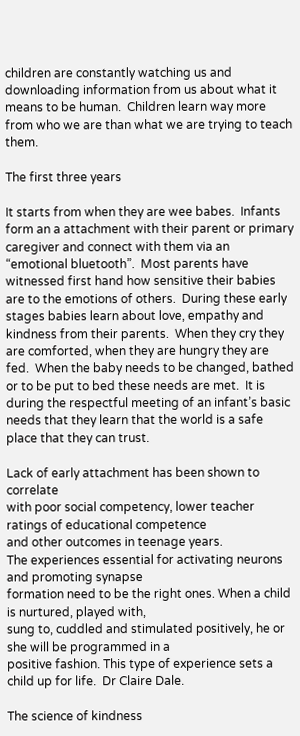children are constantly watching us and downloading information from us about what it means to be human.  Children learn way more from who we are than what we are trying to teach them.

The first three years

It starts from when they are wee babes.  Infants form an a attachment with their parent or primary caregiver and connect with them via an “emotional bluetooth”.  Most parents have witnessed first hand how sensitive their babies are to the emotions of others.  During these early stages babies learn about love, empathy and kindness from their parents.  When they cry they are comforted, when they are hungry they are fed.  When the baby needs to be changed, bathed or to be put to bed these needs are met.  It is during the respectful meeting of an infant’s basic needs that they learn that the world is a safe place that they can trust.

Lack of early attachment has been shown to correlate
with poor social competency, lower teacher ratings of educational competence
and other outcomes in teenage years.
The experiences essential for activating neurons and promoting synapse
formation need to be the right ones. When a child is nurtured, played with,
sung to, cuddled and stimulated positively, he or she will be programmed in a
positive fashion. This type of experience sets a child up for life.  Dr Claire Dale.

The science of kindness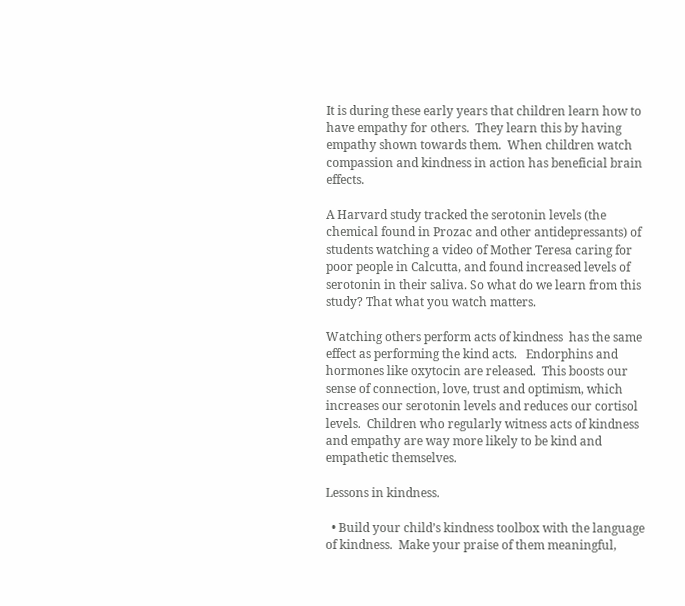It is during these early years that children learn how to have empathy for others.  They learn this by having empathy shown towards them.  When children watch compassion and kindness in action has beneficial brain effects.

A Harvard study tracked the serotonin levels (the chemical found in Prozac and other antidepressants) of students watching a video of Mother Teresa caring for poor people in Calcutta, and found increased levels of serotonin in their saliva. So what do we learn from this study? That what you watch matters.

Watching others perform acts of kindness  has the same effect as performing the kind acts.   Endorphins and hormones like oxytocin are released.  This boosts our sense of connection, love, trust and optimism, which increases our serotonin levels and reduces our cortisol levels.  Children who regularly witness acts of kindness and empathy are way more likely to be kind and empathetic themselves.

Lessons in kindness.

  • Build your child’s kindness toolbox with the language of kindness.  Make your praise of them meaningful,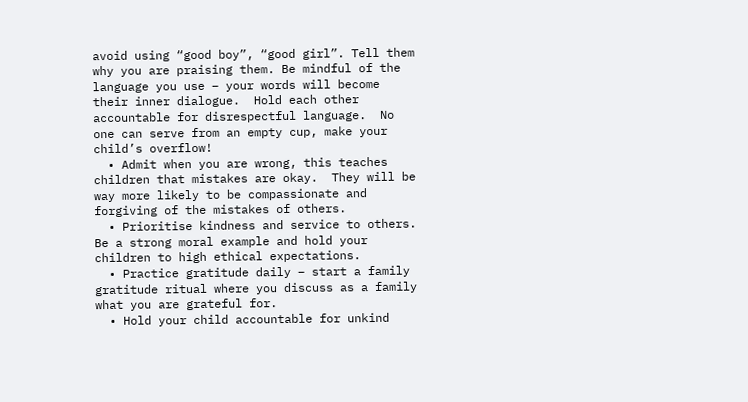avoid using “good boy”, “good girl”. Tell them why you are praising them. Be mindful of the language you use – your words will become their inner dialogue.  Hold each other accountable for disrespectful language.  No one can serve from an empty cup, make your child’s overflow!
  • Admit when you are wrong, this teaches children that mistakes are okay.  They will be way more likely to be compassionate and forgiving of the mistakes of others.
  • Prioritise kindness and service to others. Be a strong moral example and hold your children to high ethical expectations.
  • Practice gratitude daily – start a family gratitude ritual where you discuss as a family what you are grateful for.
  • Hold your child accountable for unkind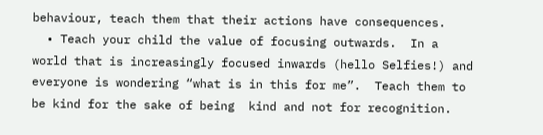behaviour, teach them that their actions have consequences.
  • Teach your child the value of focusing outwards.  In a world that is increasingly focused inwards (hello Selfies!) and everyone is wondering “what is in this for me”.  Teach them to be kind for the sake of being  kind and not for recognition.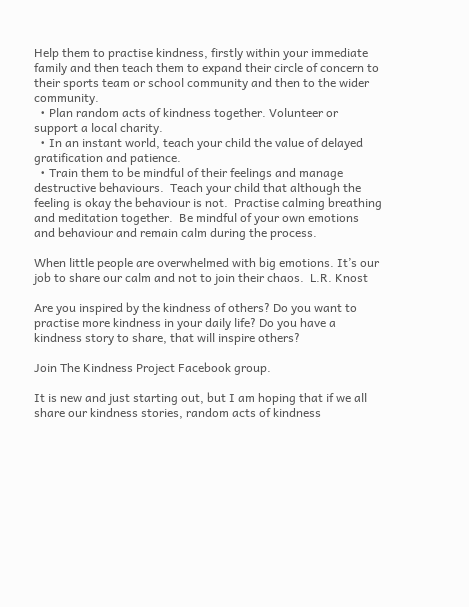Help them to practise kindness, firstly within your immediate family and then teach them to expand their circle of concern to their sports team or school community and then to the wider community.
  • Plan random acts of kindness together. Volunteer or support a local charity.
  • In an instant world, teach your child the value of delayed gratification and patience.
  • Train them to be mindful of their feelings and manage destructive behaviours.  Teach your child that although the feeling is okay the behaviour is not.  Practise calming breathing and meditation together.  Be mindful of your own emotions and behaviour and remain calm during the process.

When little people are overwhelmed with big emotions. It’s our job to share our calm and not to join their chaos.  L.R. Knost

Are you inspired by the kindness of others? Do you want to practise more kindness in your daily life? Do you have a kindness story to share, that will inspire others?

Join The Kindness Project Facebook group.

It is new and just starting out, but I am hoping that if we all share our kindness stories, random acts of kindness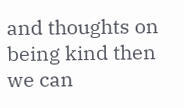and thoughts on being kind then we can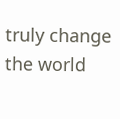truly change the world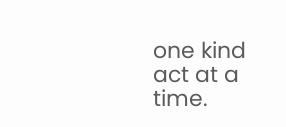one kind act at a time.